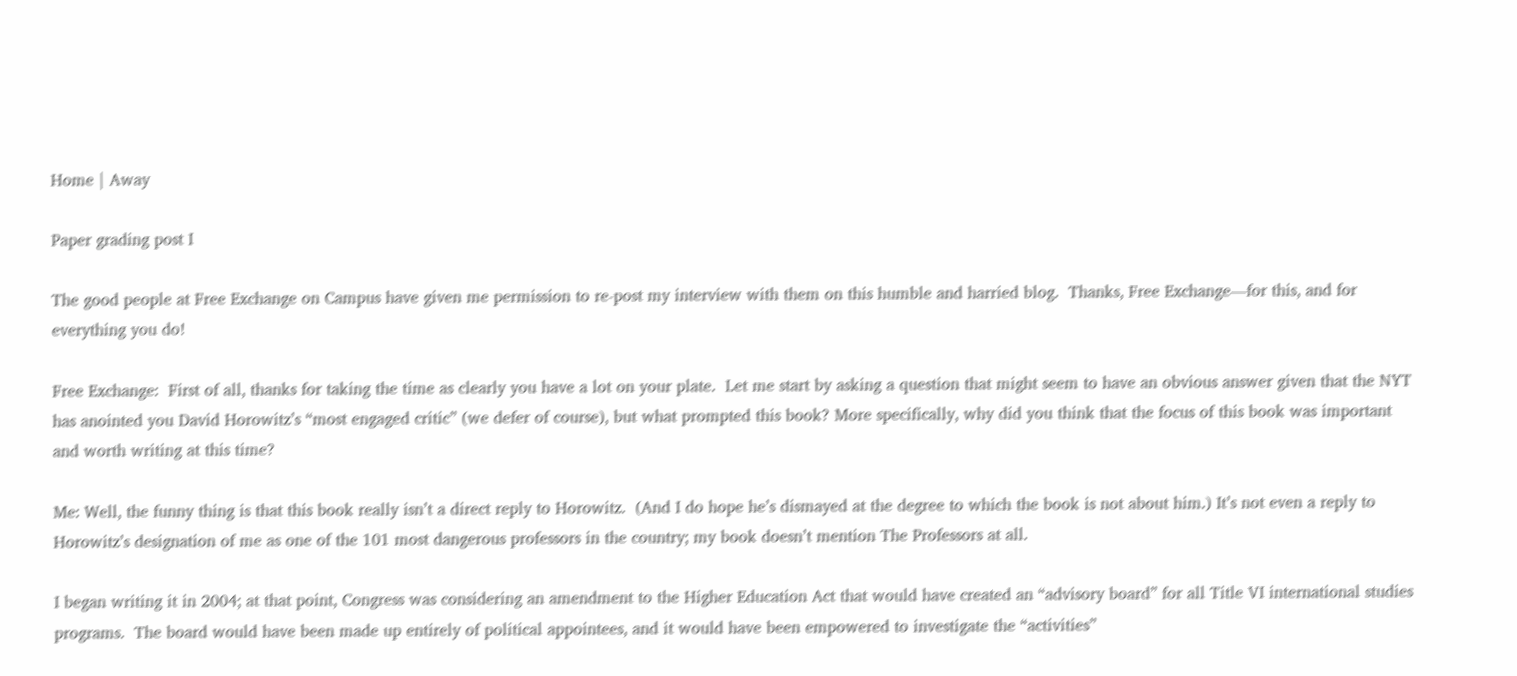Home | Away

Paper grading post I

The good people at Free Exchange on Campus have given me permission to re-post my interview with them on this humble and harried blog.  Thanks, Free Exchange—for this, and for everything you do!

Free Exchange:  First of all, thanks for taking the time as clearly you have a lot on your plate.  Let me start by asking a question that might seem to have an obvious answer given that the NYT has anointed you David Horowitz’s “most engaged critic” (we defer of course), but what prompted this book? More specifically, why did you think that the focus of this book was important and worth writing at this time?

Me: Well, the funny thing is that this book really isn’t a direct reply to Horowitz.  (And I do hope he’s dismayed at the degree to which the book is not about him.) It’s not even a reply to Horowitz’s designation of me as one of the 101 most dangerous professors in the country; my book doesn’t mention The Professors at all.

I began writing it in 2004; at that point, Congress was considering an amendment to the Higher Education Act that would have created an “advisory board” for all Title VI international studies programs.  The board would have been made up entirely of political appointees, and it would have been empowered to investigate the “activities”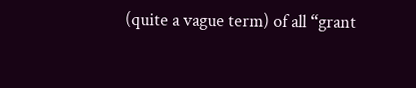(quite a vague term) of all “grant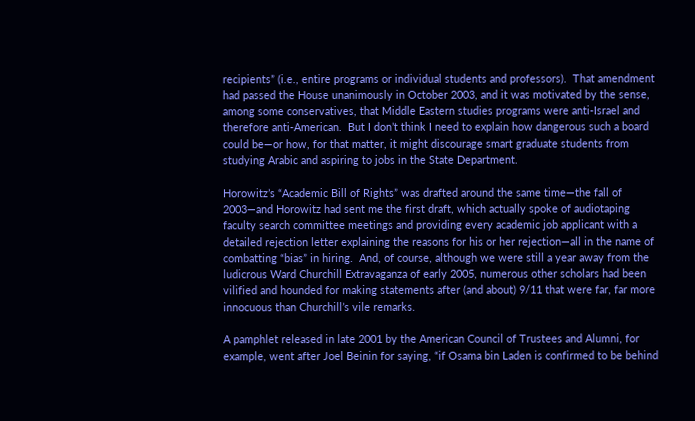recipients” (i.e., entire programs or individual students and professors).  That amendment had passed the House unanimously in October 2003, and it was motivated by the sense, among some conservatives, that Middle Eastern studies programs were anti-Israel and therefore anti-American.  But I don’t think I need to explain how dangerous such a board could be—or how, for that matter, it might discourage smart graduate students from studying Arabic and aspiring to jobs in the State Department.

Horowitz’s “Academic Bill of Rights” was drafted around the same time—the fall of 2003—and Horowitz had sent me the first draft, which actually spoke of audiotaping faculty search committee meetings and providing every academic job applicant with a detailed rejection letter explaining the reasons for his or her rejection—all in the name of combatting “bias” in hiring.  And, of course, although we were still a year away from the ludicrous Ward Churchill Extravaganza of early 2005, numerous other scholars had been vilified and hounded for making statements after (and about) 9/11 that were far, far more innocuous than Churchill’s vile remarks.

A pamphlet released in late 2001 by the American Council of Trustees and Alumni, for example, went after Joel Beinin for saying, “if Osama bin Laden is confirmed to be behind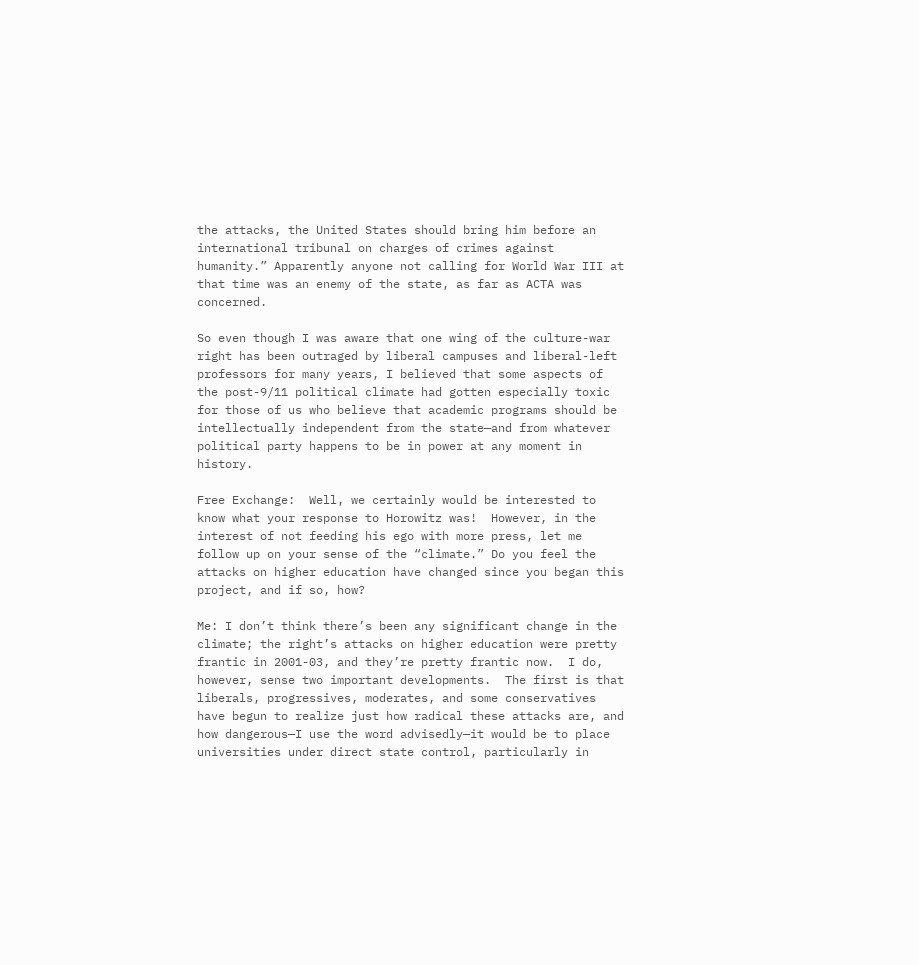the attacks, the United States should bring him before an international tribunal on charges of crimes against humanity.” Apparently anyone not calling for World War III at that time was an enemy of the state, as far as ACTA was concerned.

So even though I was aware that one wing of the culture-war right has been outraged by liberal campuses and liberal-left professors for many years, I believed that some aspects of the post-9/11 political climate had gotten especially toxic for those of us who believe that academic programs should be intellectually independent from the state—and from whatever political party happens to be in power at any moment in history.

Free Exchange:  Well, we certainly would be interested to know what your response to Horowitz was!  However, in the interest of not feeding his ego with more press, let me follow up on your sense of the “climate.” Do you feel the attacks on higher education have changed since you began this project, and if so, how?

Me: I don’t think there’s been any significant change in the climate; the right’s attacks on higher education were pretty frantic in 2001-03, and they’re pretty frantic now.  I do, however, sense two important developments.  The first is that liberals, progressives, moderates, and some conservatives have begun to realize just how radical these attacks are, and how dangerous—I use the word advisedly—it would be to place universities under direct state control, particularly in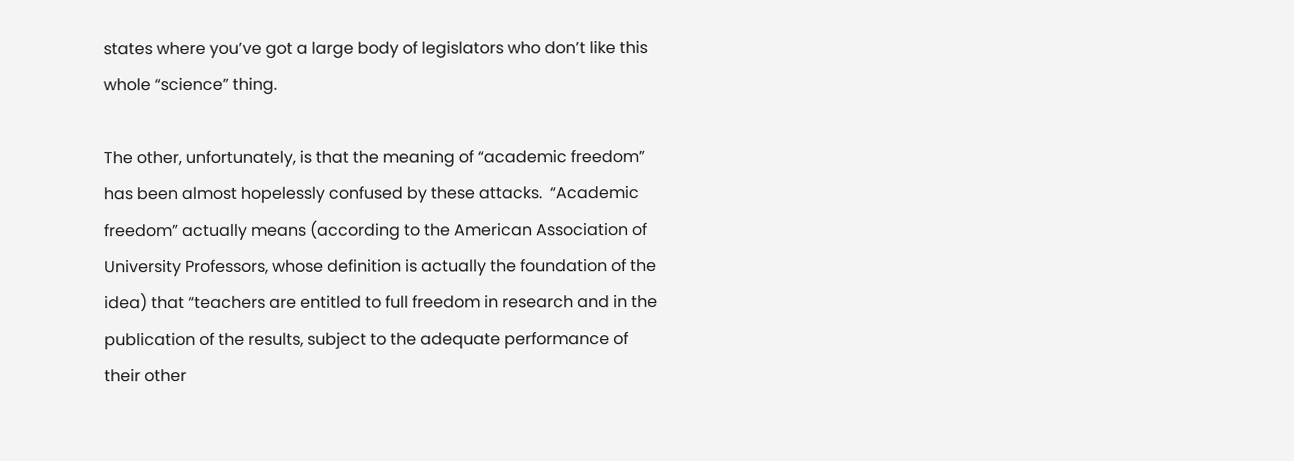states where you’ve got a large body of legislators who don’t like this whole “science” thing.

The other, unfortunately, is that the meaning of “academic freedom” has been almost hopelessly confused by these attacks.  “Academic freedom” actually means (according to the American Association of University Professors, whose definition is actually the foundation of the idea) that “teachers are entitled to full freedom in research and in the publication of the results, subject to the adequate performance of their other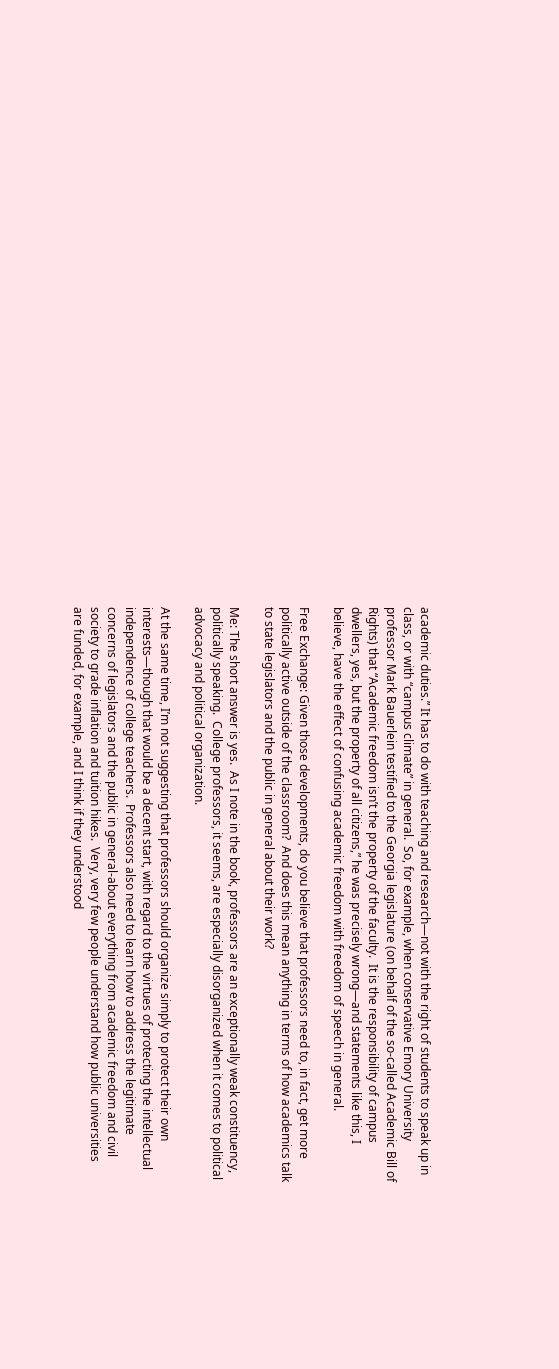academic duties.” It has to do with teaching and research—not with the right of students to speak up in class, or with “campus climate” in general.  So, for example, when conservative Emory University professor Mark Bauerlein testified to the Georgia legislature (on behalf of the so-called Academic Bill of Rights) that “Academic freedom isn’t the property of the faculty.  It is the responsibility of campus dwellers, yes, but the property of all citizens,” he was precisely wrong—and statements like this, I believe, have the effect of confusing academic freedom with freedom of speech in general.

Free Exchange: Given those developments, do you believe that professors need to, in fact, get more politically active outside of the classroom?  And does this mean anything in terms of how academics talk to state legislators and the public in general about their work?

Me: The short answer is yes.  As I note in the book, professors are an exceptionally weak constituency, politically speaking.  College professors, it seems, are especially disorganized when it comes to political advocacy and political organization.

At the same time, I’m not suggesting that professors should organize simply to protect their own interests—though that would be a decent start, with regard to the virtues of protecting the intellectual independence of college teachers.  Professors also need to learn how to address the legitimate concerns of legislators and the public in general-about everything from academic freedom and civil society to grade inflation and tuition hikes.  Very, very few people understand how public universities are funded, for example, and I think if they understood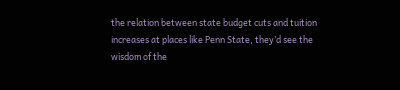the relation between state budget cuts and tuition increases at places like Penn State, they’d see the wisdom of the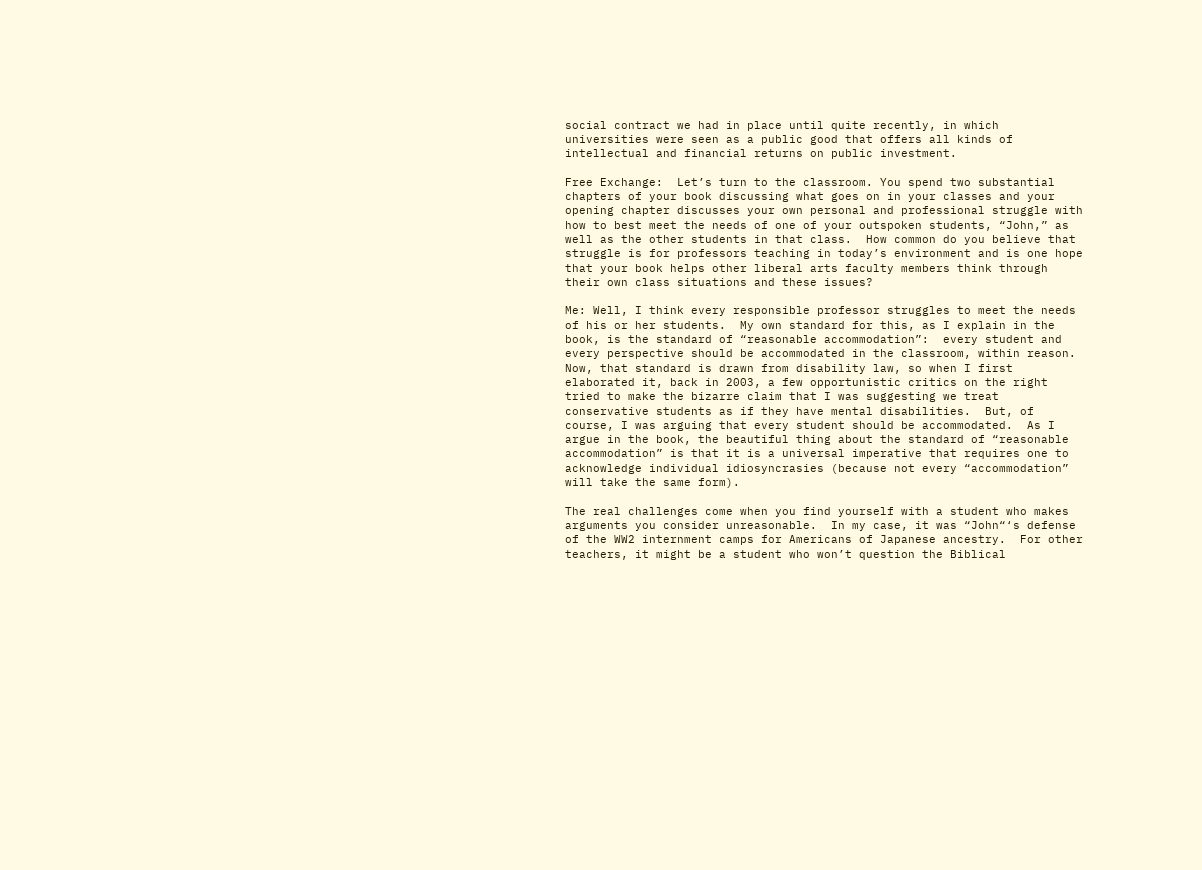social contract we had in place until quite recently, in which universities were seen as a public good that offers all kinds of intellectual and financial returns on public investment.

Free Exchange:  Let’s turn to the classroom. You spend two substantial chapters of your book discussing what goes on in your classes and your opening chapter discusses your own personal and professional struggle with how to best meet the needs of one of your outspoken students, “John,” as well as the other students in that class.  How common do you believe that struggle is for professors teaching in today’s environment and is one hope that your book helps other liberal arts faculty members think through their own class situations and these issues?

Me: Well, I think every responsible professor struggles to meet the needs of his or her students.  My own standard for this, as I explain in the book, is the standard of “reasonable accommodation”:  every student and every perspective should be accommodated in the classroom, within reason.  Now, that standard is drawn from disability law, so when I first elaborated it, back in 2003, a few opportunistic critics on the right tried to make the bizarre claim that I was suggesting we treat conservative students as if they have mental disabilities.  But, of course, I was arguing that every student should be accommodated.  As I argue in the book, the beautiful thing about the standard of “reasonable accommodation” is that it is a universal imperative that requires one to acknowledge individual idiosyncrasies (because not every “accommodation” will take the same form).

The real challenges come when you find yourself with a student who makes arguments you consider unreasonable.  In my case, it was “John“‘s defense of the WW2 internment camps for Americans of Japanese ancestry.  For other teachers, it might be a student who won’t question the Biblical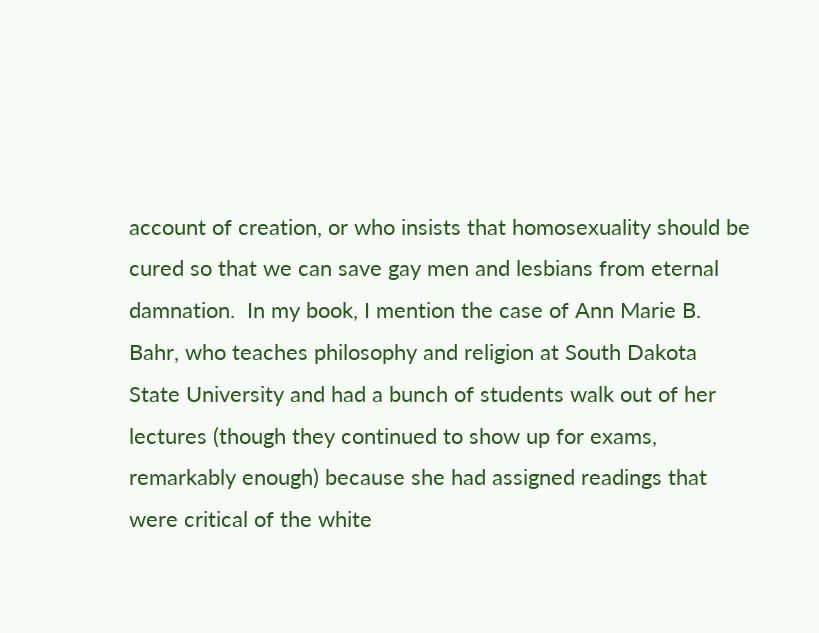account of creation, or who insists that homosexuality should be cured so that we can save gay men and lesbians from eternal damnation.  In my book, I mention the case of Ann Marie B. Bahr, who teaches philosophy and religion at South Dakota State University and had a bunch of students walk out of her lectures (though they continued to show up for exams, remarkably enough) because she had assigned readings that were critical of the white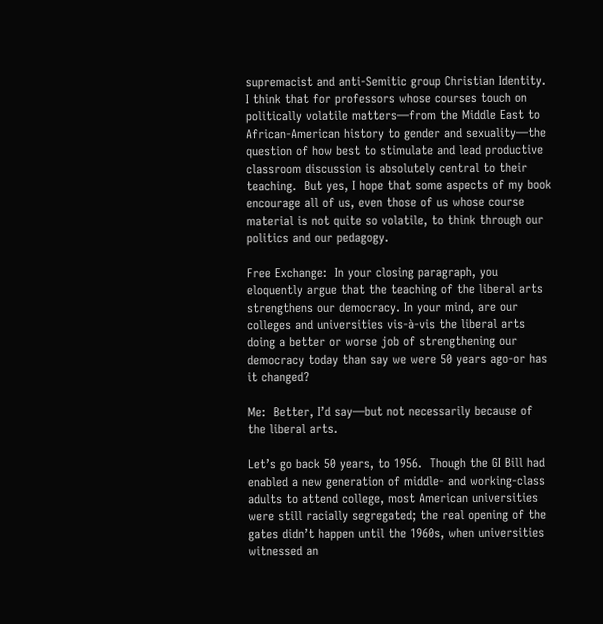supremacist and anti-Semitic group Christian Identity.  I think that for professors whose courses touch on politically volatile matters—from the Middle East to African-American history to gender and sexuality—the question of how best to stimulate and lead productive classroom discussion is absolutely central to their teaching.  But yes, I hope that some aspects of my book encourage all of us, even those of us whose course material is not quite so volatile, to think through our politics and our pedagogy.

Free Exchange:  In your closing paragraph, you eloquently argue that the teaching of the liberal arts strengthens our democracy. In your mind, are our colleges and universities vis-à-vis the liberal arts doing a better or worse job of strengthening our democracy today than say we were 50 years ago-or has it changed?

Me:  Better, I’d say—but not necessarily because of the liberal arts.

Let’s go back 50 years, to 1956.  Though the GI Bill had enabled a new generation of middle- and working-class adults to attend college, most American universities were still racially segregated; the real opening of the gates didn’t happen until the 1960s, when universities witnessed an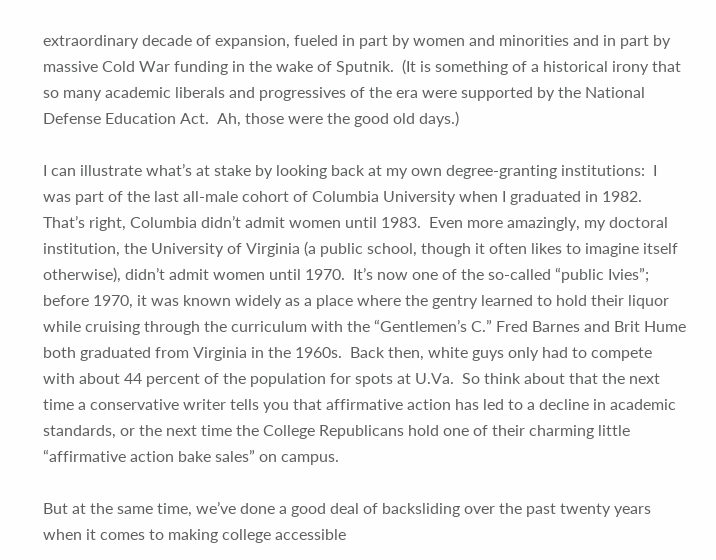extraordinary decade of expansion, fueled in part by women and minorities and in part by massive Cold War funding in the wake of Sputnik.  (It is something of a historical irony that so many academic liberals and progressives of the era were supported by the National Defense Education Act.  Ah, those were the good old days.)

I can illustrate what’s at stake by looking back at my own degree-granting institutions:  I was part of the last all-male cohort of Columbia University when I graduated in 1982.  That’s right, Columbia didn’t admit women until 1983.  Even more amazingly, my doctoral institution, the University of Virginia (a public school, though it often likes to imagine itself otherwise), didn’t admit women until 1970.  It’s now one of the so-called “public Ivies”; before 1970, it was known widely as a place where the gentry learned to hold their liquor while cruising through the curriculum with the “Gentlemen’s C.” Fred Barnes and Brit Hume both graduated from Virginia in the 1960s.  Back then, white guys only had to compete with about 44 percent of the population for spots at U.Va.  So think about that the next time a conservative writer tells you that affirmative action has led to a decline in academic standards, or the next time the College Republicans hold one of their charming little “affirmative action bake sales” on campus.

But at the same time, we’ve done a good deal of backsliding over the past twenty years when it comes to making college accessible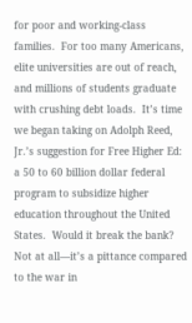for poor and working-class families.  For too many Americans, elite universities are out of reach, and millions of students graduate with crushing debt loads.  It’s time we began taking on Adolph Reed, Jr.’s suggestion for Free Higher Ed:  a 50 to 60 billion dollar federal program to subsidize higher education throughout the United States.  Would it break the bank?  Not at all—it’s a pittance compared to the war in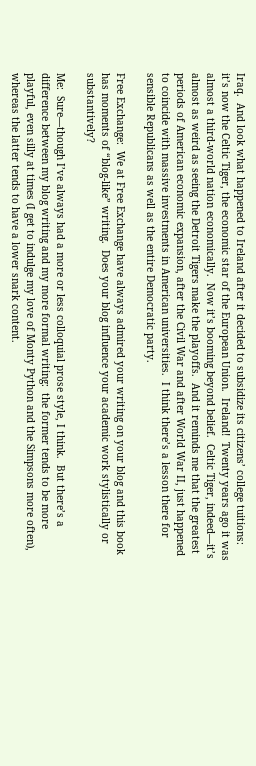Iraq.  And look what happened to Ireland after it decided to subsidize its citizens’ college tuitions:  it’s now the Celtic Tiger, the economic star of the European Union.  Ireland!  Twenty years ago it was almost a third-world nation economically.  Now it’s booming beyond belief.  Celtic Tiger, indeed—it’s almost as weird as seeing the Detroit Tigers make the playoffs.  And it reminds me that the greatest periods of American economic expansion, after the Civil War and after World War II, just happened to coincide with massive investments in American universities.  I think there’s a lesson there for sensible Republicans as well as the entire Democratic party.

Free Exchange:  We at Free Exchange have always admired your writing on your blog and this book has moments of “blog-like” writing.  Does your blog influence your academic work stylistically or substantively?

Me:  Sure—though I’ve always had a more or less colloquial prose style, I think.  But there’s a difference between my blog writing and my more formal writing:  the former tends to be more playful, even silly at times (I get to indulge my love of Monty Python and the Simpsons more often), whereas the latter tends to have a lower snark content.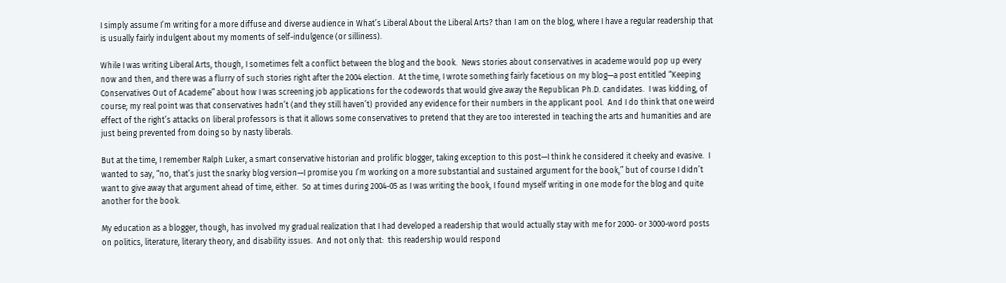I simply assume I’m writing for a more diffuse and diverse audience in What’s Liberal About the Liberal Arts? than I am on the blog, where I have a regular readership that is usually fairly indulgent about my moments of self-indulgence (or silliness).

While I was writing Liberal Arts, though, I sometimes felt a conflict between the blog and the book.  News stories about conservatives in academe would pop up every now and then, and there was a flurry of such stories right after the 2004 election.  At the time, I wrote something fairly facetious on my blog—a post entitled “Keeping Conservatives Out of Academe” about how I was screening job applications for the codewords that would give away the Republican Ph.D. candidates.  I was kidding, of course; my real point was that conservatives hadn’t (and they still haven’t) provided any evidence for their numbers in the applicant pool.  And I do think that one weird effect of the right’s attacks on liberal professors is that it allows some conservatives to pretend that they are too interested in teaching the arts and humanities and are just being prevented from doing so by nasty liberals.

But at the time, I remember Ralph Luker, a smart conservative historian and prolific blogger, taking exception to this post—I think he considered it cheeky and evasive.  I wanted to say, “no, that’s just the snarky blog version—I promise you I’m working on a more substantial and sustained argument for the book,” but of course I didn’t want to give away that argument ahead of time, either.  So at times during 2004-05 as I was writing the book, I found myself writing in one mode for the blog and quite another for the book.

My education as a blogger, though, has involved my gradual realization that I had developed a readership that would actually stay with me for 2000- or 3000-word posts on politics, literature, literary theory, and disability issues.  And not only that:  this readership would respond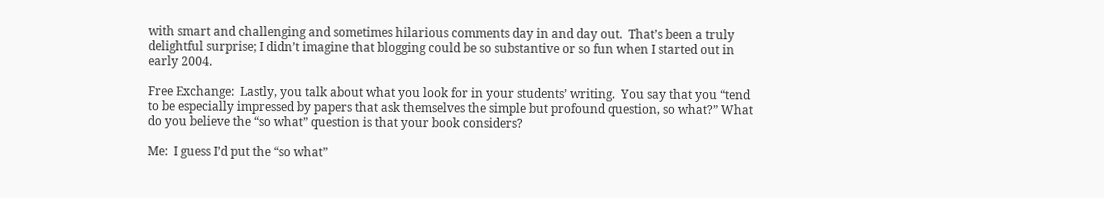with smart and challenging and sometimes hilarious comments day in and day out.  That’s been a truly delightful surprise; I didn’t imagine that blogging could be so substantive or so fun when I started out in early 2004.

Free Exchange:  Lastly, you talk about what you look for in your students’ writing.  You say that you “tend to be especially impressed by papers that ask themselves the simple but profound question, so what?” What do you believe the “so what” question is that your book considers?

Me:  I guess I’d put the “so what”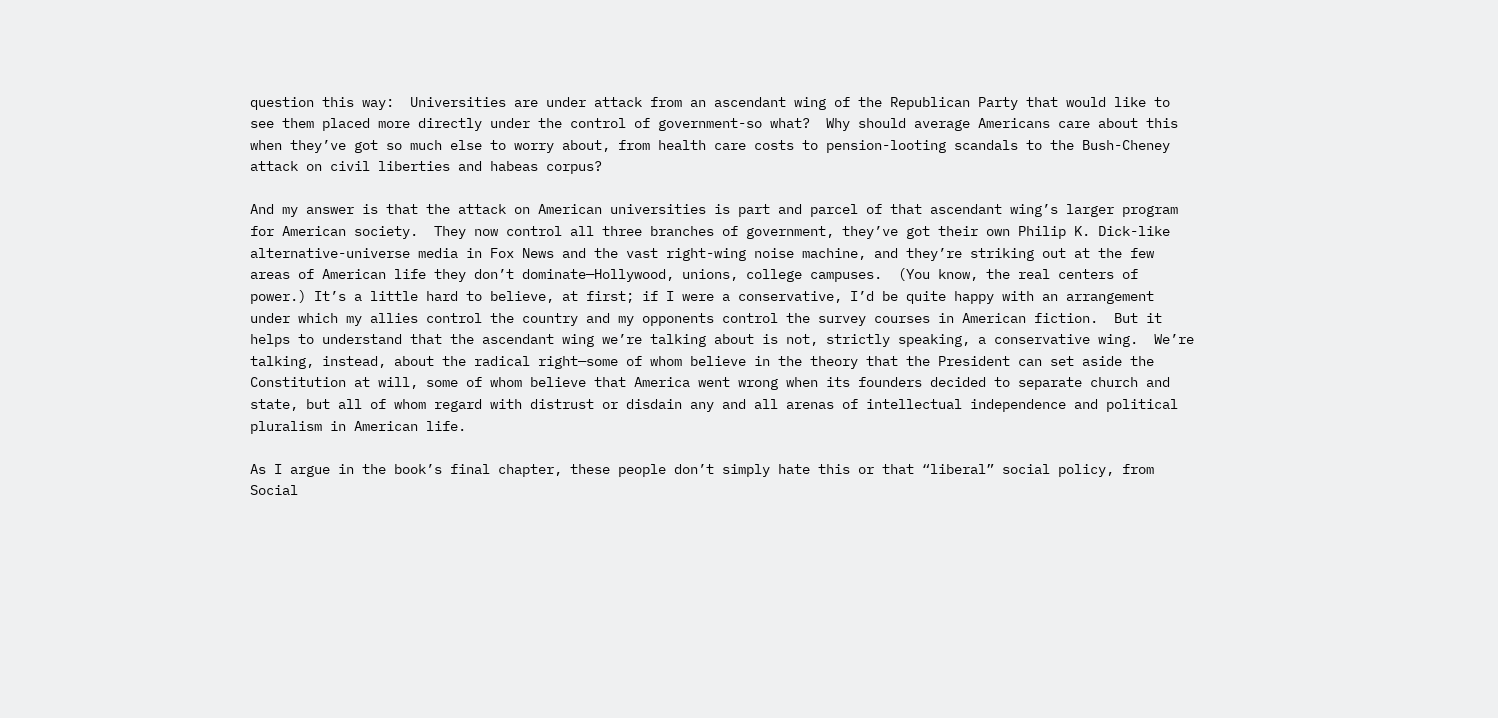question this way:  Universities are under attack from an ascendant wing of the Republican Party that would like to see them placed more directly under the control of government-so what?  Why should average Americans care about this when they’ve got so much else to worry about, from health care costs to pension-looting scandals to the Bush-Cheney attack on civil liberties and habeas corpus?

And my answer is that the attack on American universities is part and parcel of that ascendant wing’s larger program for American society.  They now control all three branches of government, they’ve got their own Philip K. Dick-like alternative-universe media in Fox News and the vast right-wing noise machine, and they’re striking out at the few areas of American life they don’t dominate—Hollywood, unions, college campuses.  (You know, the real centers of power.) It’s a little hard to believe, at first; if I were a conservative, I’d be quite happy with an arrangement under which my allies control the country and my opponents control the survey courses in American fiction.  But it helps to understand that the ascendant wing we’re talking about is not, strictly speaking, a conservative wing.  We’re talking, instead, about the radical right—some of whom believe in the theory that the President can set aside the Constitution at will, some of whom believe that America went wrong when its founders decided to separate church and state, but all of whom regard with distrust or disdain any and all arenas of intellectual independence and political pluralism in American life.

As I argue in the book’s final chapter, these people don’t simply hate this or that “liberal” social policy, from Social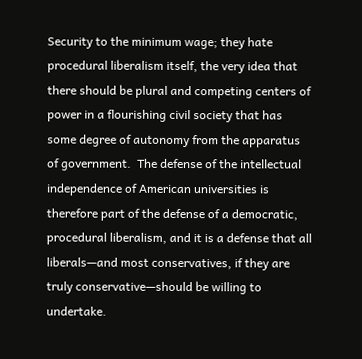Security to the minimum wage; they hate procedural liberalism itself, the very idea that there should be plural and competing centers of power in a flourishing civil society that has some degree of autonomy from the apparatus of government.  The defense of the intellectual independence of American universities is therefore part of the defense of a democratic, procedural liberalism, and it is a defense that all liberals—and most conservatives, if they are truly conservative—should be willing to undertake.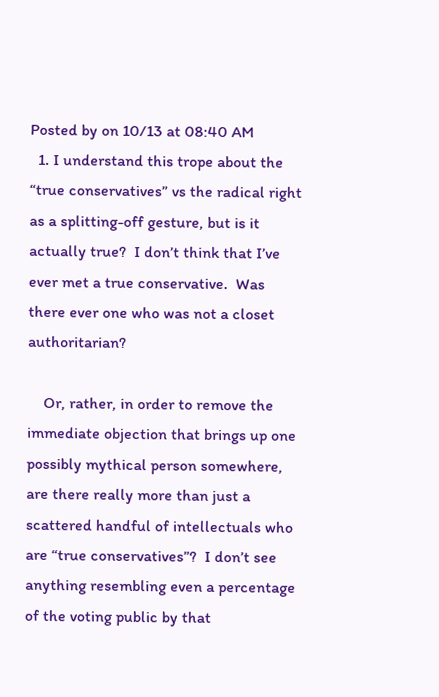Posted by on 10/13 at 08:40 AM
  1. I understand this trope about the “true conservatives” vs the radical right as a splitting-off gesture, but is it actually true?  I don’t think that I’ve ever met a true conservative.  Was there ever one who was not a closet authoritarian?

    Or, rather, in order to remove the immediate objection that brings up one possibly mythical person somewhere, are there really more than just a scattered handful of intellectuals who are “true conservatives”?  I don’t see anything resembling even a percentage of the voting public by that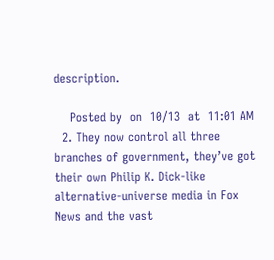description.

    Posted by  on  10/13  at  11:01 AM
  2. They now control all three branches of government, they’ve got their own Philip K. Dick-like alternative-universe media in Fox News and the vast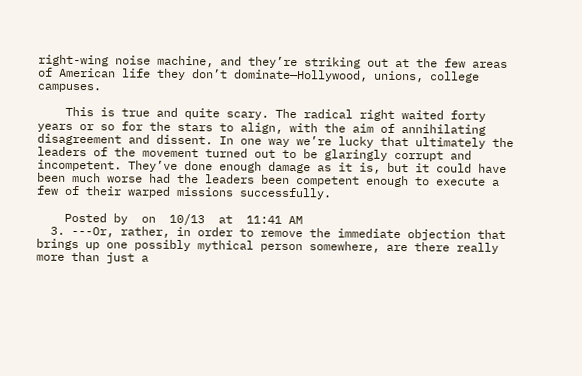right-wing noise machine, and they’re striking out at the few areas of American life they don’t dominate—Hollywood, unions, college campuses.

    This is true and quite scary. The radical right waited forty years or so for the stars to align, with the aim of annihilating disagreement and dissent. In one way we’re lucky that ultimately the leaders of the movement turned out to be glaringly corrupt and incompetent. They’ve done enough damage as it is, but it could have been much worse had the leaders been competent enough to execute a few of their warped missions successfully.

    Posted by  on  10/13  at  11:41 AM
  3. ---Or, rather, in order to remove the immediate objection that brings up one possibly mythical person somewhere, are there really more than just a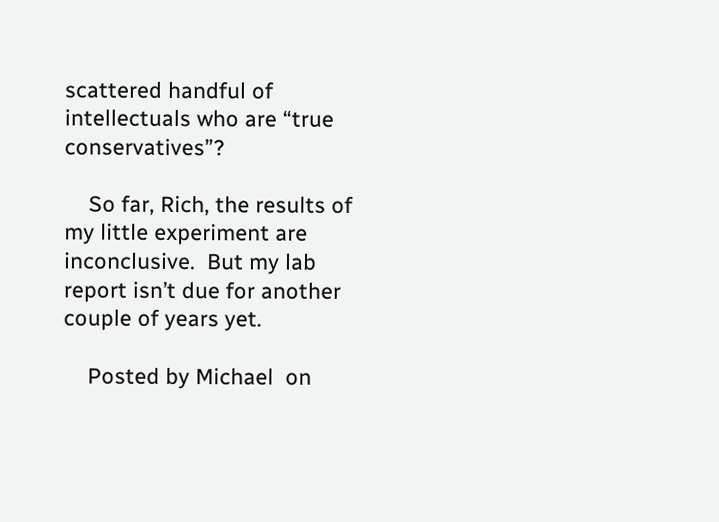scattered handful of intellectuals who are “true conservatives”?

    So far, Rich, the results of my little experiment are inconclusive.  But my lab report isn’t due for another couple of years yet.

    Posted by Michael  on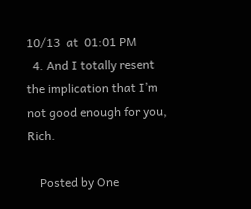10/13  at  01:01 PM
  4. And I totally resent the implication that I’m not good enough for you, Rich.

    Posted by One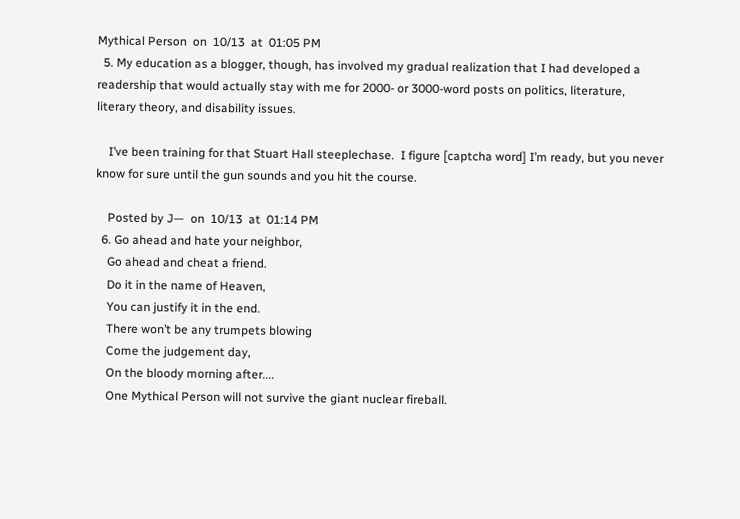Mythical Person  on  10/13  at  01:05 PM
  5. My education as a blogger, though, has involved my gradual realization that I had developed a readership that would actually stay with me for 2000- or 3000-word posts on politics, literature, literary theory, and disability issues.

    I’ve been training for that Stuart Hall steeplechase.  I figure [captcha word] I’m ready, but you never know for sure until the gun sounds and you hit the course.

    Posted by J—  on  10/13  at  01:14 PM
  6. Go ahead and hate your neighbor,
    Go ahead and cheat a friend.
    Do it in the name of Heaven,
    You can justify it in the end.
    There won’t be any trumpets blowing
    Come the judgement day,
    On the bloody morning after....
    One Mythical Person will not survive the giant nuclear fireball.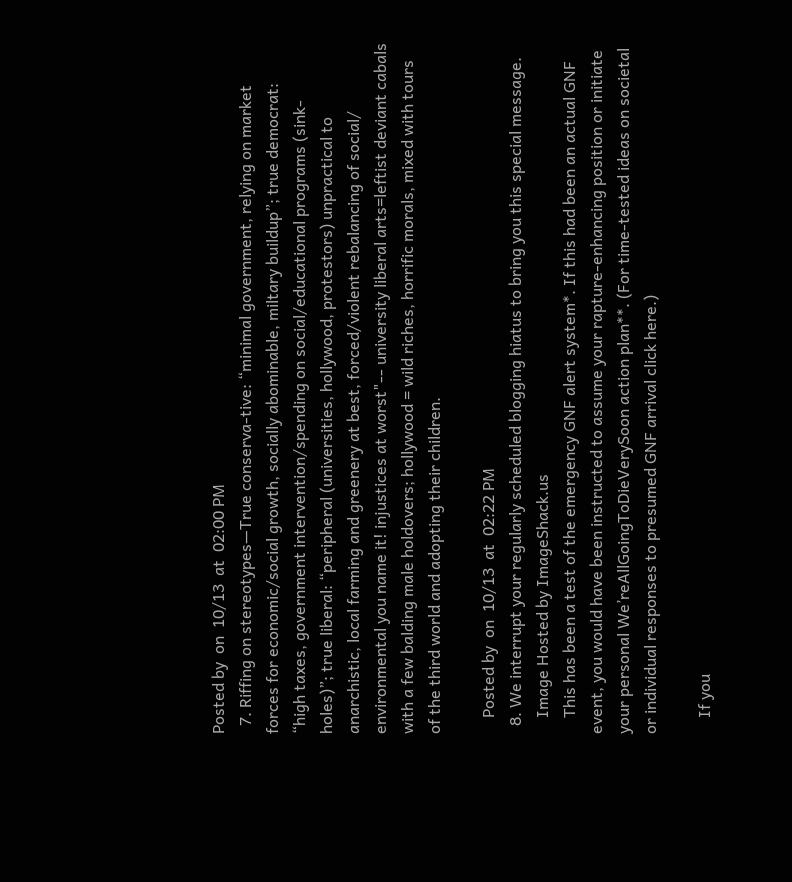Posted by  on  10/13  at  02:00 PM
  7. Riffing on stereotypes—True conserva-tive: “minimal government, relying on market forces for economic/social growth, socially abominable, miltary buildup”; true democrat:  “high taxes, government intervention/spending on social/educational programs (sink-holes)”; true liberal: “peripheral (universities, hollywood, protestors) unpractical to anarchistic, local farming and greenery at best, forced/violent rebalancing of social/ environmental you name it! injustices at worst"-- university liberal arts=leftist deviant cabals with a few balding male holdovers; hollywood = wild riches, horrific morals, mixed with tours of the third world and adopting their children.

    Posted by  on  10/13  at  02:22 PM
  8. We interrupt your regularly scheduled blogging hiatus to bring you this special message.
    Image Hosted by ImageShack.us
    This has been a test of the emergency GNF alert system*. If this had been an actual GNF event, you would have been instructed to assume your rapture-enhancing position or initiate your personal We’reAllGoingToDieVerySoon action plan**. (For time-tested ideas on societal or individual responses to presumed GNF arrival click here.)

    If you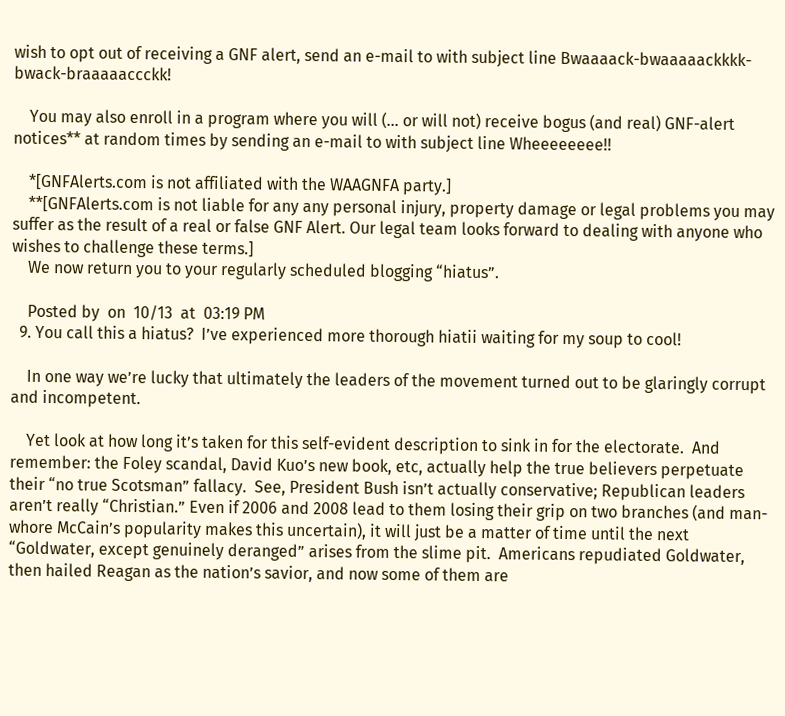wish to opt out of receiving a GNF alert, send an e-mail to with subject line Bwaaaack-bwaaaaackkkk-bwack-braaaaaccckk!

    You may also enroll in a program where you will (… or will not) receive bogus (and real) GNF-alert notices** at random times by sending an e-mail to with subject line Wheeeeeeee!!

    *[GNFAlerts.com is not affiliated with the WAAGNFA party.]
    **[GNFAlerts.com is not liable for any any personal injury, property damage or legal problems you may suffer as the result of a real or false GNF Alert. Our legal team looks forward to dealing with anyone who wishes to challenge these terms.]
    We now return you to your regularly scheduled blogging “hiatus”.

    Posted by  on  10/13  at  03:19 PM
  9. You call this a hiatus?  I’ve experienced more thorough hiatii waiting for my soup to cool!

    In one way we’re lucky that ultimately the leaders of the movement turned out to be glaringly corrupt and incompetent.

    Yet look at how long it’s taken for this self-evident description to sink in for the electorate.  And remember: the Foley scandal, David Kuo’s new book, etc, actually help the true believers perpetuate their “no true Scotsman” fallacy.  See, President Bush isn’t actually conservative; Republican leaders aren’t really “Christian.” Even if 2006 and 2008 lead to them losing their grip on two branches (and man-whore McCain’s popularity makes this uncertain), it will just be a matter of time until the next “Goldwater, except genuinely deranged” arises from the slime pit.  Americans repudiated Goldwater, then hailed Reagan as the nation’s savior, and now some of them are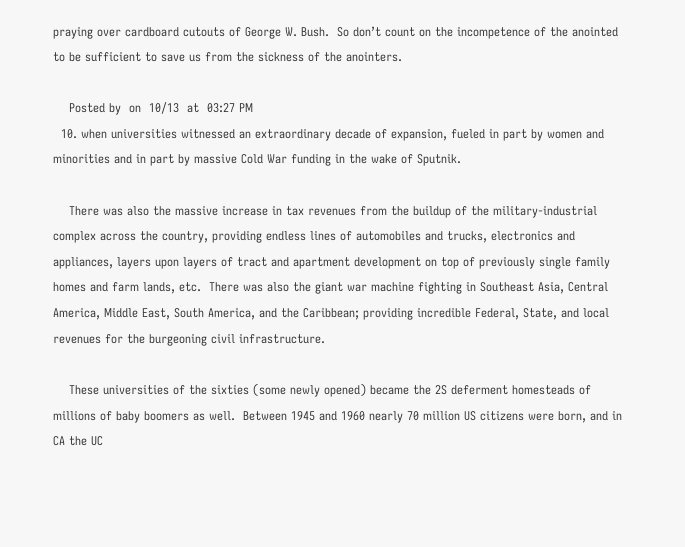praying over cardboard cutouts of George W. Bush.  So don’t count on the incompetence of the anointed to be sufficient to save us from the sickness of the anointers.

    Posted by  on  10/13  at  03:27 PM
  10. when universities witnessed an extraordinary decade of expansion, fueled in part by women and minorities and in part by massive Cold War funding in the wake of Sputnik.

    There was also the massive increase in tax revenues from the buildup of the military-industrial complex across the country, providing endless lines of automobiles and trucks, electronics and appliances, layers upon layers of tract and apartment development on top of previously single family homes and farm lands, etc.  There was also the giant war machine fighting in Southeast Asia, Central America, Middle East, South America, and the Caribbean; providing incredible Federal, State, and local revenues for the burgeoning civil infrastructure.

    These universities of the sixties (some newly opened) became the 2S deferment homesteads of millions of baby boomers as well.  Between 1945 and 1960 nearly 70 million US citizens were born, and in CA the UC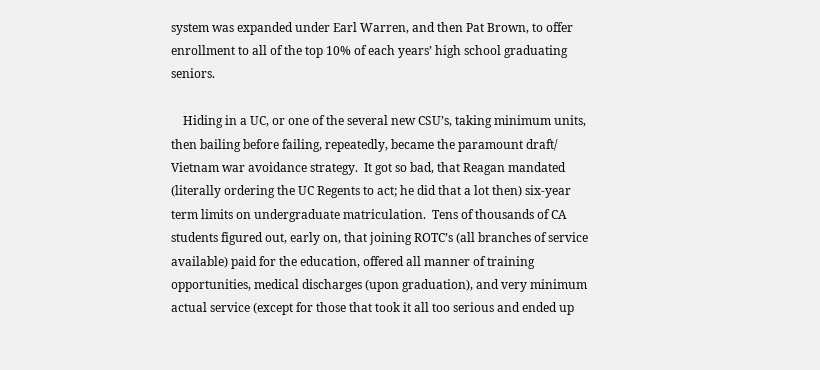system was expanded under Earl Warren, and then Pat Brown, to offer enrollment to all of the top 10% of each years’ high school graduating seniors.

    Hiding in a UC, or one of the several new CSU’s, taking minimum units, then bailing before failing, repeatedly, became the paramount draft/ Vietnam war avoidance strategy.  It got so bad, that Reagan mandated (literally ordering the UC Regents to act; he did that a lot then) six-year term limits on undergraduate matriculation.  Tens of thousands of CA students figured out, early on, that joining ROTC’s (all branches of service available) paid for the education, offered all manner of training opportunities, medical discharges (upon graduation), and very minimum actual service (except for those that took it all too serious and ended up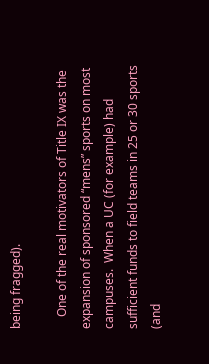being fragged).

    One of the real motivators of Title IX was the expansion of sponsored “mens” sports on most campuses.  When a UC (for example) had sufficient funds to field teams in 25 or 30 sports (and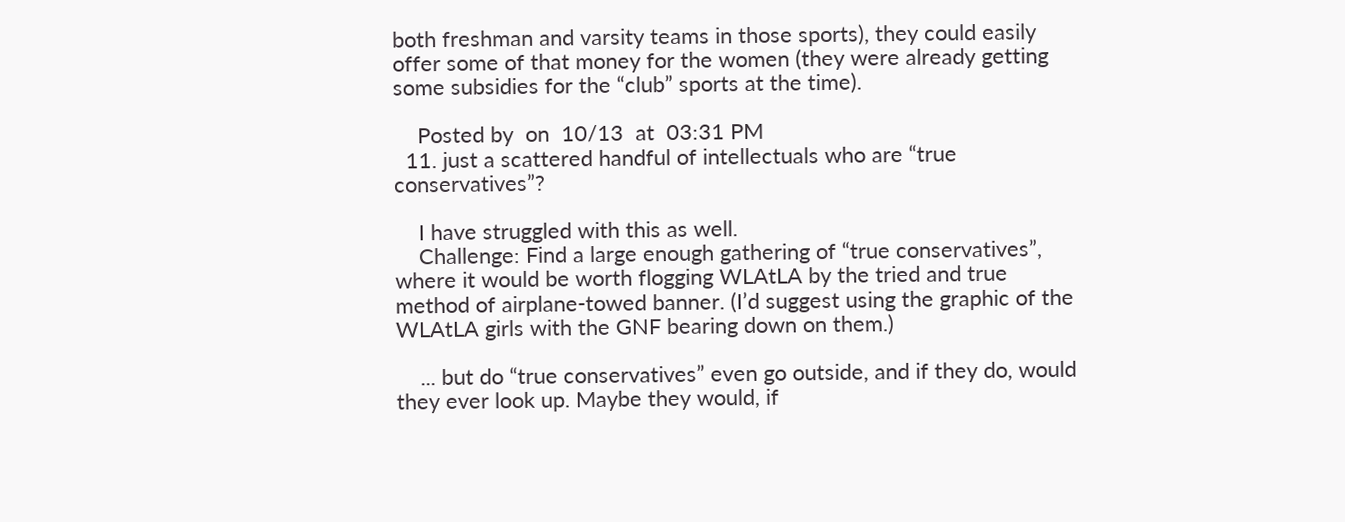both freshman and varsity teams in those sports), they could easily offer some of that money for the women (they were already getting some subsidies for the “club” sports at the time).

    Posted by  on  10/13  at  03:31 PM
  11. just a scattered handful of intellectuals who are “true conservatives”?

    I have struggled with this as well.
    Challenge: Find a large enough gathering of “true conservatives”, where it would be worth flogging WLAtLA by the tried and true method of airplane-towed banner. (I’d suggest using the graphic of the WLAtLA girls with the GNF bearing down on them.)

    ... but do “true conservatives” even go outside, and if they do, would they ever look up. Maybe they would, if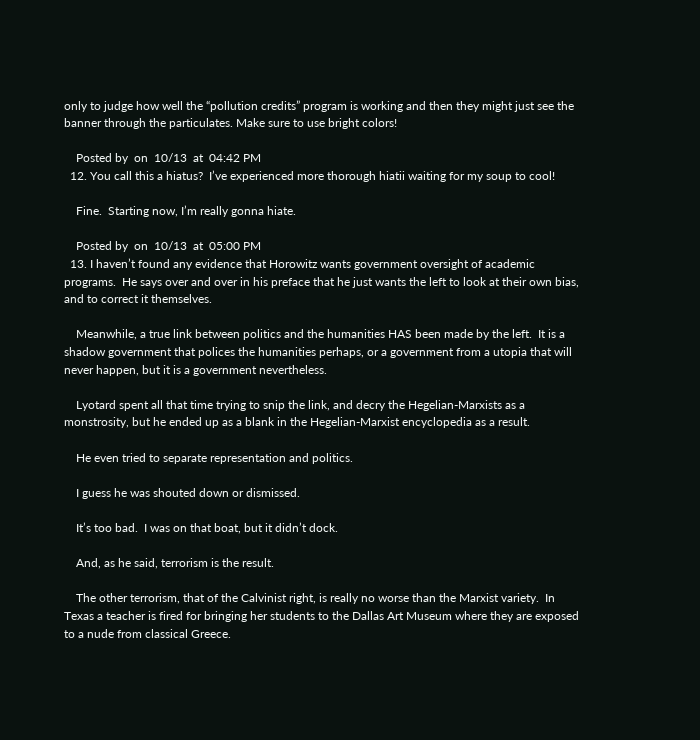only to judge how well the “pollution credits” program is working and then they might just see the banner through the particulates. Make sure to use bright colors!

    Posted by  on  10/13  at  04:42 PM
  12. You call this a hiatus?  I’ve experienced more thorough hiatii waiting for my soup to cool!

    Fine.  Starting now, I’m really gonna hiate.

    Posted by  on  10/13  at  05:00 PM
  13. I haven’t found any evidence that Horowitz wants government oversight of academic programs.  He says over and over in his preface that he just wants the left to look at their own bias, and to correct it themselves.

    Meanwhile, a true link between politics and the humanities HAS been made by the left.  It is a shadow government that polices the humanities perhaps, or a government from a utopia that will never happen, but it is a government nevertheless.

    Lyotard spent all that time trying to snip the link, and decry the Hegelian-Marxists as a monstrosity, but he ended up as a blank in the Hegelian-Marxist encyclopedia as a result.

    He even tried to separate representation and politics.

    I guess he was shouted down or dismissed.

    It’s too bad.  I was on that boat, but it didn’t dock.

    And, as he said, terrorism is the result.

    The other terrorism, that of the Calvinist right, is really no worse than the Marxist variety.  In Texas a teacher is fired for bringing her students to the Dallas Art Museum where they are exposed to a nude from classical Greece.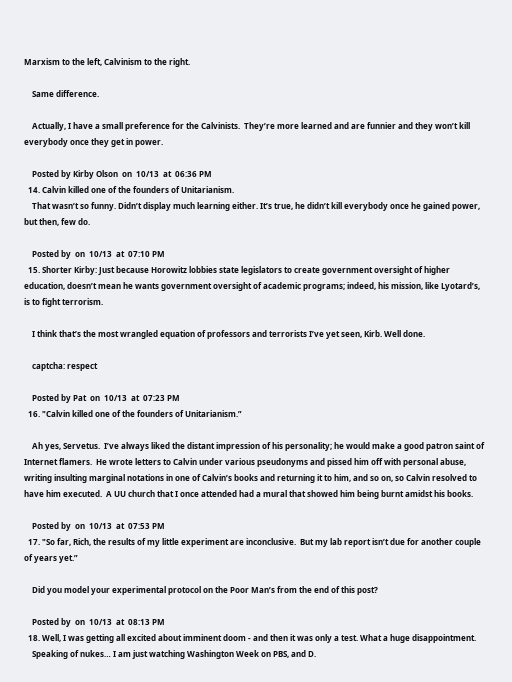Marxism to the left, Calvinism to the right.

    Same difference.

    Actually, I have a small preference for the Calvinists.  They’re more learned and are funnier and they won’t kill everybody once they get in power.

    Posted by Kirby Olson  on  10/13  at  06:36 PM
  14. Calvin killed one of the founders of Unitarianism.
    That wasn’t so funny. Didn’t display much learning either. It’s true, he didn’t kill everybody once he gained power, but then, few do.

    Posted by  on  10/13  at  07:10 PM
  15. Shorter Kirby: Just because Horowitz lobbies state legislators to create government oversight of higher education, doesn’t mean he wants government oversight of academic programs; indeed, his mission, like Lyotard’s, is to fight terrorism.

    I think that’s the most wrangled equation of professors and terrorists I’ve yet seen, Kirb. Well done.

    captcha: respect

    Posted by Pat  on  10/13  at  07:23 PM
  16. "Calvin killed one of the founders of Unitarianism.”

    Ah yes, Servetus.  I’ve always liked the distant impression of his personality; he would make a good patron saint of Internet flamers.  He wrote letters to Calvin under various pseudonyms and pissed him off with personal abuse, writing insulting marginal notations in one of Calvin’s books and returning it to him, and so on, so Calvin resolved to have him executed.  A UU church that I once attended had a mural that showed him being burnt amidst his books.

    Posted by  on  10/13  at  07:53 PM
  17. "So far, Rich, the results of my little experiment are inconclusive.  But my lab report isn’t due for another couple of years yet.”

    Did you model your experimental protocol on the Poor Man’s from the end of this post?

    Posted by  on  10/13  at  08:13 PM
  18. Well, I was getting all excited about imminent doom - and then it was only a test. What a huge disappointment.
    Speaking of nukes… I am just watching Washington Week on PBS, and D.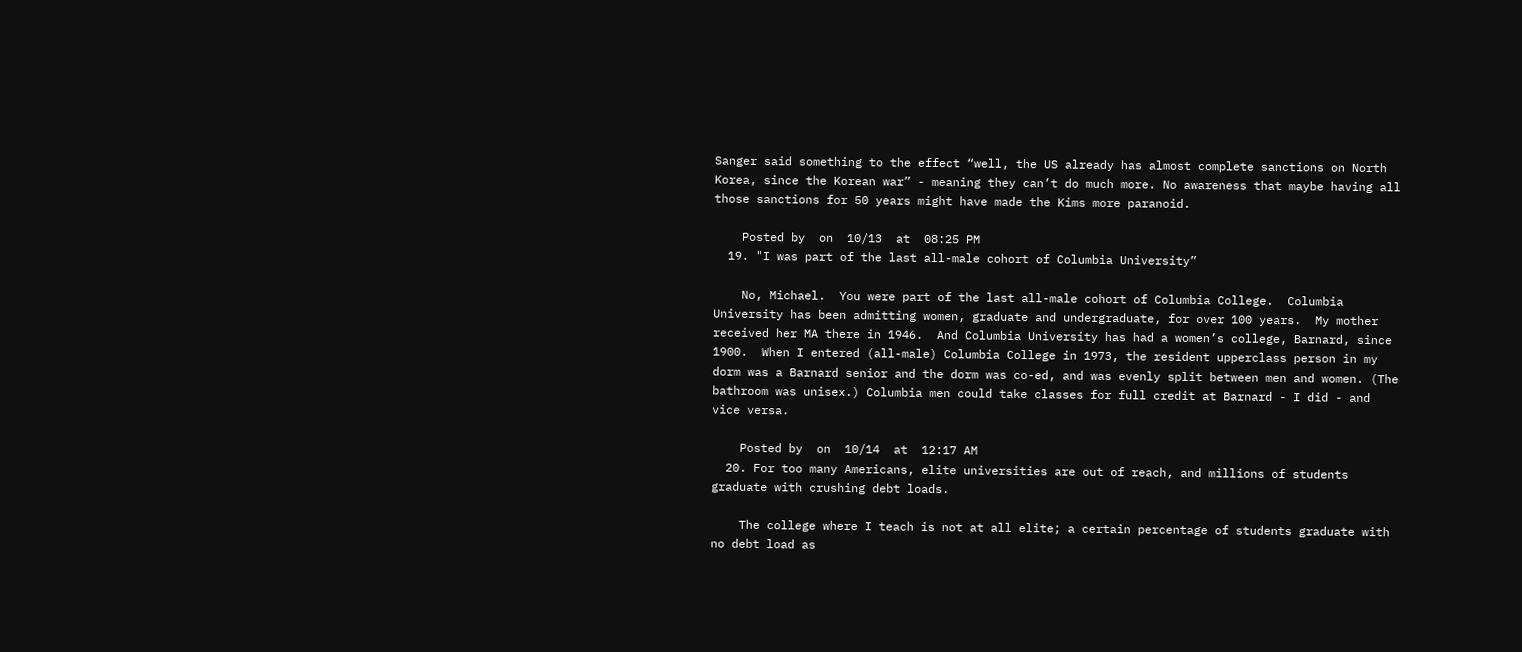Sanger said something to the effect “well, the US already has almost complete sanctions on North Korea, since the Korean war” - meaning they can’t do much more. No awareness that maybe having all those sanctions for 50 years might have made the Kims more paranoid.

    Posted by  on  10/13  at  08:25 PM
  19. "I was part of the last all-male cohort of Columbia University”

    No, Michael.  You were part of the last all-male cohort of Columbia College.  Columbia University has been admitting women, graduate and undergraduate, for over 100 years.  My mother received her MA there in 1946.  And Columbia University has had a women’s college, Barnard, since 1900.  When I entered (all-male) Columbia College in 1973, the resident upperclass person in my dorm was a Barnard senior and the dorm was co-ed, and was evenly split between men and women. (The bathroom was unisex.) Columbia men could take classes for full credit at Barnard - I did - and vice versa.

    Posted by  on  10/14  at  12:17 AM
  20. For too many Americans, elite universities are out of reach, and millions of students graduate with crushing debt loads.

    The college where I teach is not at all elite; a certain percentage of students graduate with no debt load as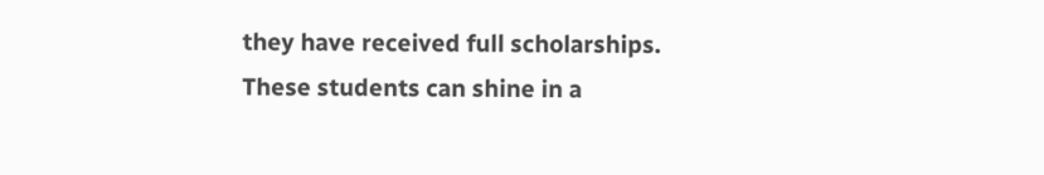they have received full scholarships. These students can shine in a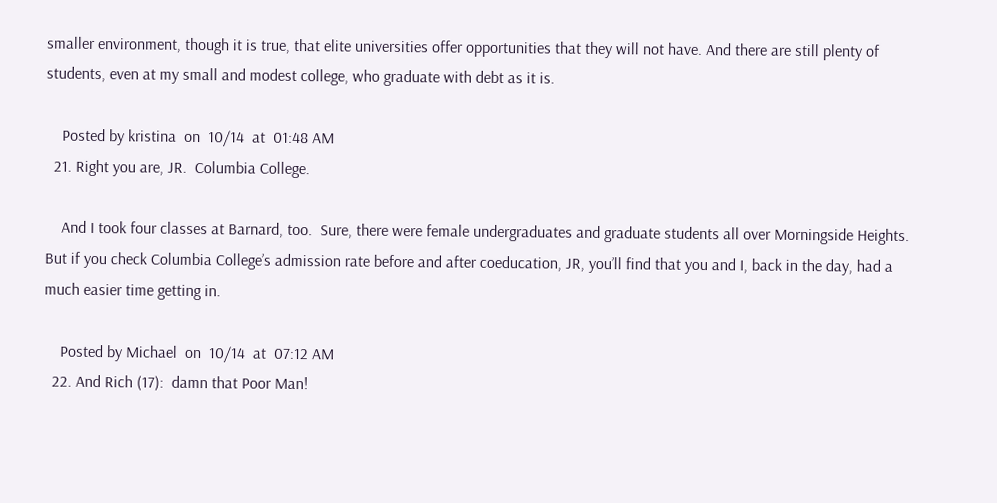smaller environment, though it is true, that elite universities offer opportunities that they will not have. And there are still plenty of students, even at my small and modest college, who graduate with debt as it is.

    Posted by kristina  on  10/14  at  01:48 AM
  21. Right you are, JR.  Columbia College.

    And I took four classes at Barnard, too.  Sure, there were female undergraduates and graduate students all over Morningside Heights.  But if you check Columbia College’s admission rate before and after coeducation, JR, you’ll find that you and I, back in the day, had a much easier time getting in.

    Posted by Michael  on  10/14  at  07:12 AM
  22. And Rich (17):  damn that Poor Man!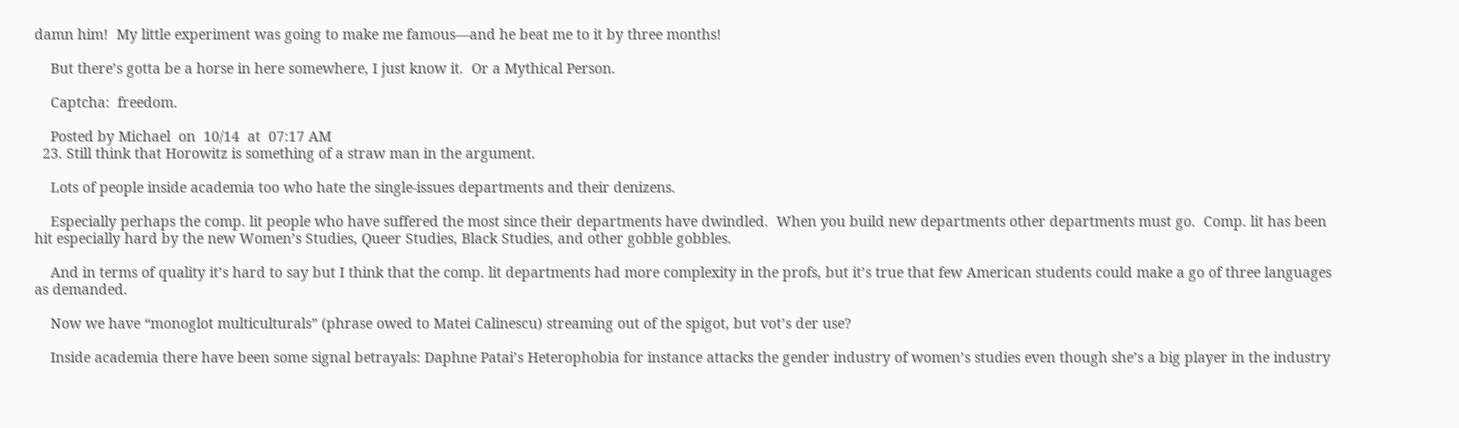damn him!  My little experiment was going to make me famous—and he beat me to it by three months!

    But there’s gotta be a horse in here somewhere, I just know it.  Or a Mythical Person.

    Captcha:  freedom.

    Posted by Michael  on  10/14  at  07:17 AM
  23. Still think that Horowitz is something of a straw man in the argument.

    Lots of people inside academia too who hate the single-issues departments and their denizens.

    Especially perhaps the comp. lit people who have suffered the most since their departments have dwindled.  When you build new departments other departments must go.  Comp. lit has been hit especially hard by the new Women’s Studies, Queer Studies, Black Studies, and other gobble gobbles.

    And in terms of quality it’s hard to say but I think that the comp. lit departments had more complexity in the profs, but it’s true that few American students could make a go of three languages as demanded.

    Now we have “monoglot multiculturals” (phrase owed to Matei Calinescu) streaming out of the spigot, but vot’s der use?

    Inside academia there have been some signal betrayals: Daphne Patai’s Heterophobia for instance attacks the gender industry of women’s studies even though she’s a big player in the industry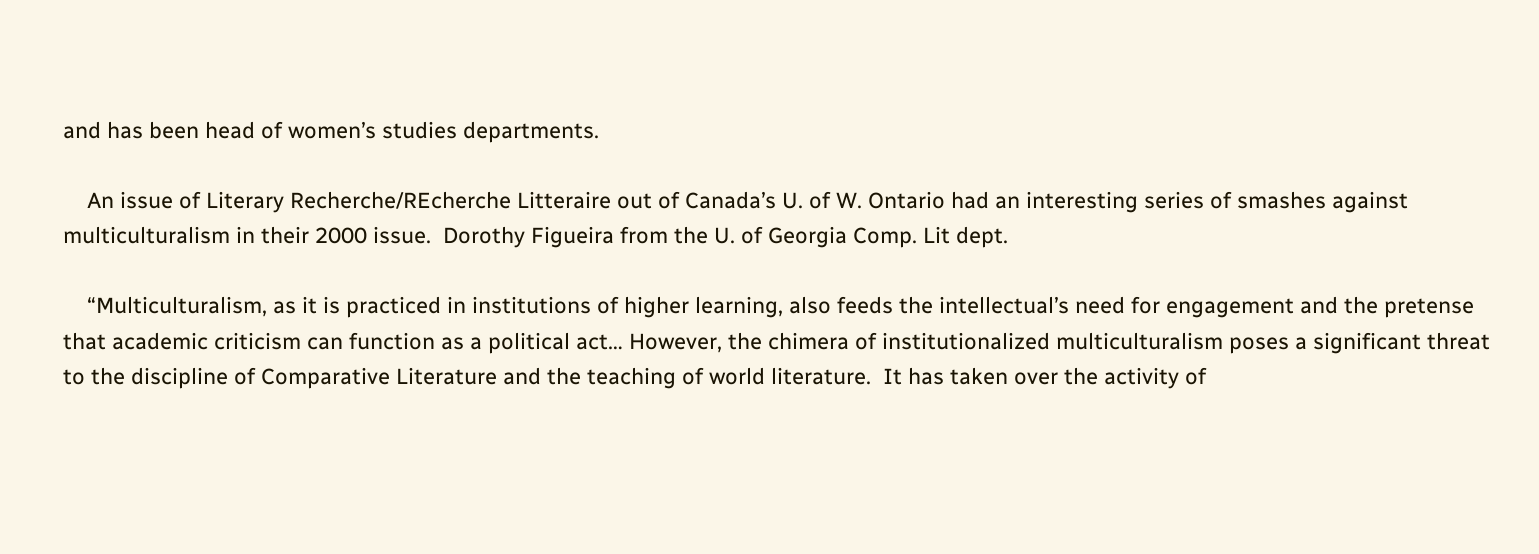and has been head of women’s studies departments.

    An issue of Literary Recherche/REcherche Litteraire out of Canada’s U. of W. Ontario had an interesting series of smashes against multiculturalism in their 2000 issue.  Dorothy Figueira from the U. of Georgia Comp. Lit dept.

    “Multiculturalism, as it is practiced in institutions of higher learning, also feeds the intellectual’s need for engagement and the pretense that academic criticism can function as a political act… However, the chimera of institutionalized multiculturalism poses a significant threat to the discipline of Comparative Literature and the teaching of world literature.  It has taken over the activity of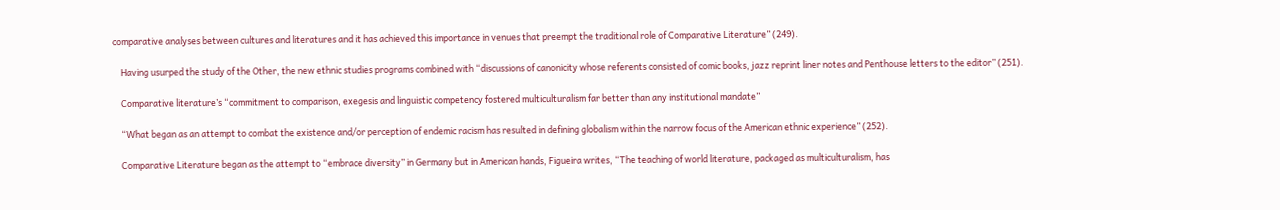comparative analyses between cultures and literatures and it has achieved this importance in venues that preempt the traditional role of Comparative Literature” (249).

    Having usurped the study of the Other, the new ethnic studies programs combined with “discussions of canonicity whose referents consisted of comic books, jazz reprint liner notes and Penthouse letters to the editor” (251).

    Comparative literature’s “commitment to comparison, exegesis and linguistic competency fostered multiculturalism far better than any institutional mandate”

    “What began as an attempt to combat the existence and/or perception of endemic racism has resulted in defining globalism within the narrow focus of the American ethnic experience” (252).

    Comparative Literature began as the attempt to “embrace diversity” in Germany but in American hands, Figueira writes, “The teaching of world literature, packaged as multiculturalism, has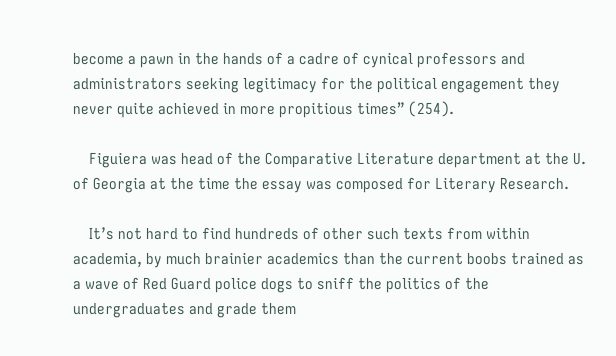become a pawn in the hands of a cadre of cynical professors and administrators seeking legitimacy for the political engagement they never quite achieved in more propitious times” (254).

    Figuiera was head of the Comparative Literature department at the U. of Georgia at the time the essay was composed for Literary Research.

    It’s not hard to find hundreds of other such texts from within academia, by much brainier academics than the current boobs trained as a wave of Red Guard police dogs to sniff the politics of the undergraduates and grade them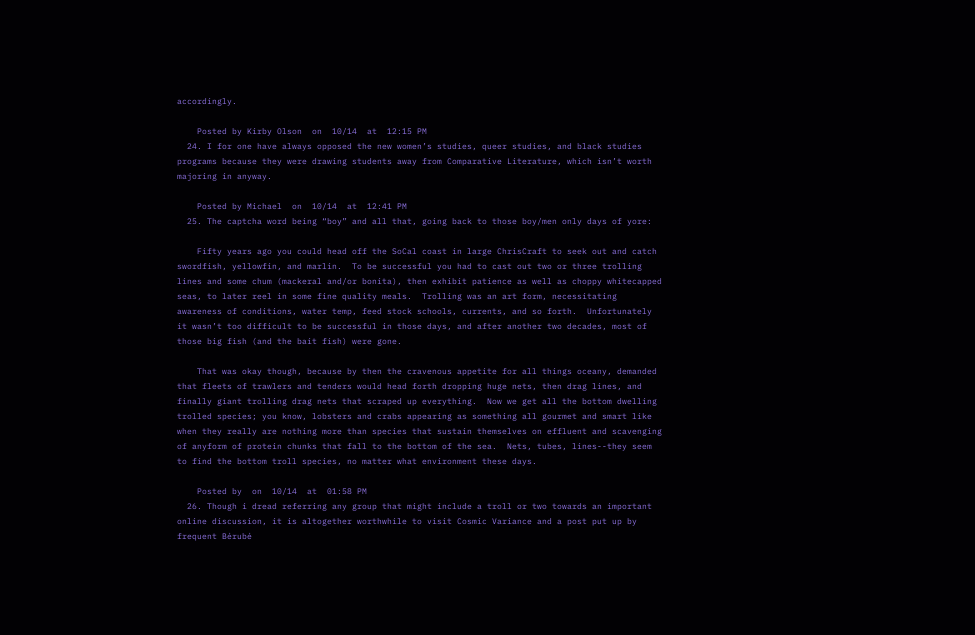accordingly.

    Posted by Kirby Olson  on  10/14  at  12:15 PM
  24. I for one have always opposed the new women’s studies, queer studies, and black studies programs because they were drawing students away from Comparative Literature, which isn’t worth majoring in anyway.

    Posted by Michael  on  10/14  at  12:41 PM
  25. The captcha word being “boy” and all that, going back to those boy/men only days of yore:

    Fifty years ago you could head off the SoCal coast in large ChrisCraft to seek out and catch swordfish, yellowfin, and marlin.  To be successful you had to cast out two or three trolling lines and some chum (mackeral and/or bonita), then exhibit patience as well as choppy whitecapped seas, to later reel in some fine quality meals.  Trolling was an art form, necessitating awareness of conditions, water temp, feed stock schools, currents, and so forth.  Unfortunately it wasn’t too difficult to be successful in those days, and after another two decades, most of those big fish (and the bait fish) were gone.

    That was okay though, because by then the cravenous appetite for all things oceany, demanded that fleets of trawlers and tenders would head forth dropping huge nets, then drag lines, and finally giant trolling drag nets that scraped up everything.  Now we get all the bottom dwelling trolled species; you know, lobsters and crabs appearing as something all gourmet and smart like when they really are nothing more than species that sustain themselves on effluent and scavenging of anyform of protein chunks that fall to the bottom of the sea.  Nets, tubes, lines--they seem to find the bottom troll species, no matter what environment these days.

    Posted by  on  10/14  at  01:58 PM
  26. Though i dread referring any group that might include a troll or two towards an important online discussion, it is altogether worthwhile to visit Cosmic Variance and a post put up by frequent Bérubé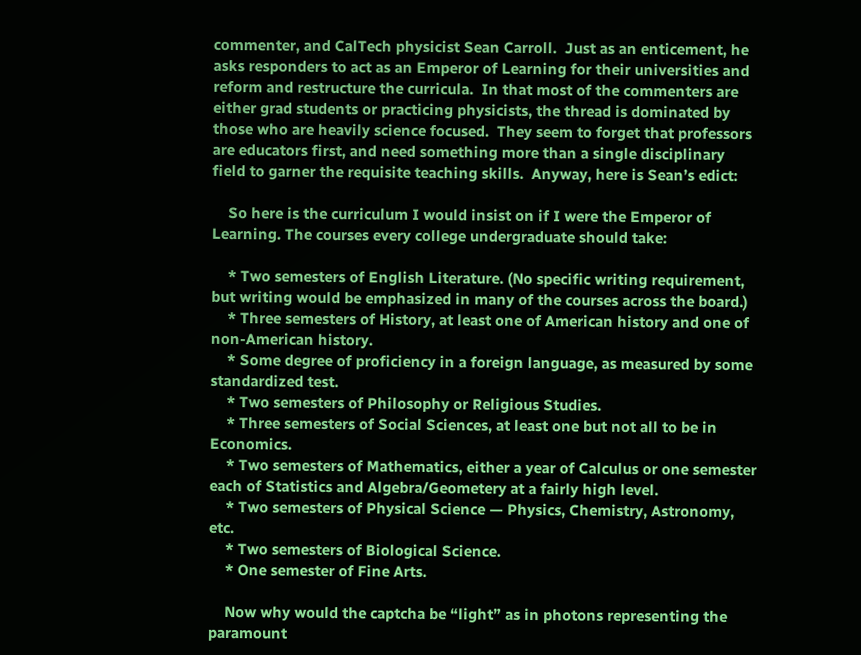commenter, and CalTech physicist Sean Carroll.  Just as an enticement, he asks responders to act as an Emperor of Learning for their universities and reform and restructure the curricula.  In that most of the commenters are either grad students or practicing physicists, the thread is dominated by those who are heavily science focused.  They seem to forget that professors are educators first, and need something more than a single disciplinary field to garner the requisite teaching skills.  Anyway, here is Sean’s edict:

    So here is the curriculum I would insist on if I were the Emperor of Learning. The courses every college undergraduate should take:

    * Two semesters of English Literature. (No specific writing requirement, but writing would be emphasized in many of the courses across the board.)
    * Three semesters of History, at least one of American history and one of non-American history.
    * Some degree of proficiency in a foreign language, as measured by some standardized test.
    * Two semesters of Philosophy or Religious Studies.
    * Three semesters of Social Sciences, at least one but not all to be in Economics.
    * Two semesters of Mathematics, either a year of Calculus or one semester each of Statistics and Algebra/Geometery at a fairly high level.
    * Two semesters of Physical Science — Physics, Chemistry, Astronomy, etc.
    * Two semesters of Biological Science.
    * One semester of Fine Arts.

    Now why would the captcha be “light” as in photons representing the paramount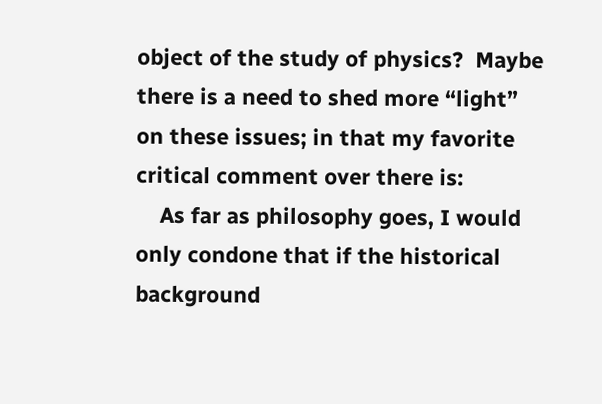object of the study of physics?  Maybe there is a need to shed more “light” on these issues; in that my favorite critical comment over there is:
    As far as philosophy goes, I would only condone that if the historical background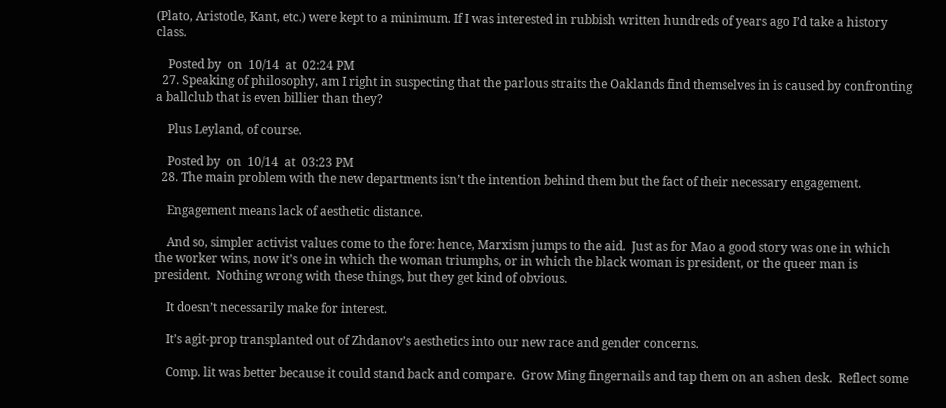(Plato, Aristotle, Kant, etc.) were kept to a minimum. If I was interested in rubbish written hundreds of years ago I’d take a history class.

    Posted by  on  10/14  at  02:24 PM
  27. Speaking of philosophy, am I right in suspecting that the parlous straits the Oaklands find themselves in is caused by confronting a ballclub that is even billier than they?

    Plus Leyland, of course.

    Posted by  on  10/14  at  03:23 PM
  28. The main problem with the new departments isn’t the intention behind them but the fact of their necessary engagement.

    Engagement means lack of aesthetic distance.

    And so, simpler activist values come to the fore: hence, Marxism jumps to the aid.  Just as for Mao a good story was one in which the worker wins, now it’s one in which the woman triumphs, or in which the black woman is president, or the queer man is president.  Nothing wrong with these things, but they get kind of obvious.

    It doesn’t necessarily make for interest.

    It’s agit-prop transplanted out of Zhdanov’s aesthetics into our new race and gender concerns.

    Comp. lit was better because it could stand back and compare.  Grow Ming fingernails and tap them on an ashen desk.  Reflect some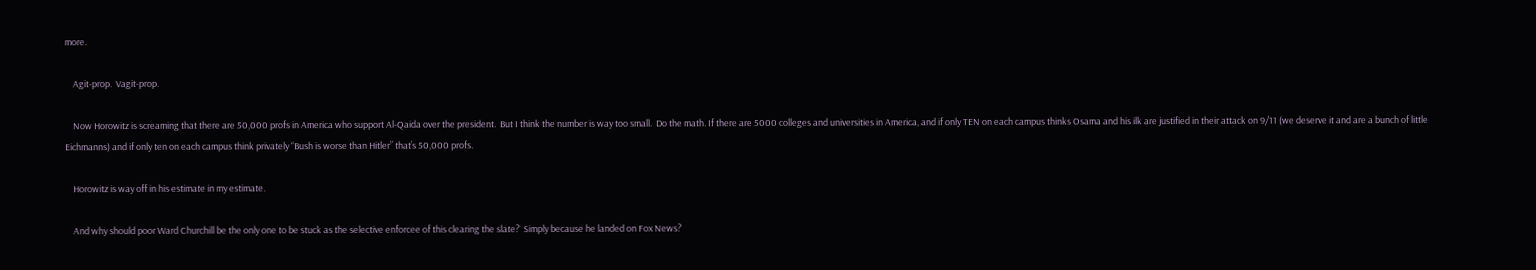more.

    Agit-prop.  Vagit-prop.

    Now Horowitz is screaming that there are 50,000 profs in America who support Al-Qaida over the president.  But I think the number is way too small.  Do the math. If there are 5000 colleges and universities in America, and if only TEN on each campus thinks Osama and his ilk are justified in their attack on 9/11 (we deserve it and are a bunch of little Eichmanns) and if only ten on each campus think privately “Bush is worse than Hitler” that’s 50,000 profs.

    Horowitz is way off in his estimate in my estimate.

    And why should poor Ward Churchill be the only one to be stuck as the selective enforcee of this clearing the slate?  Simply because he landed on Fox News?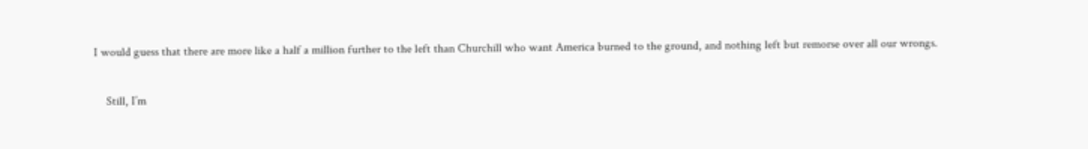I would guess that there are more like a half a million further to the left than Churchill who want America burned to the ground, and nothing left but remorse over all our wrongs.

    Still, I’m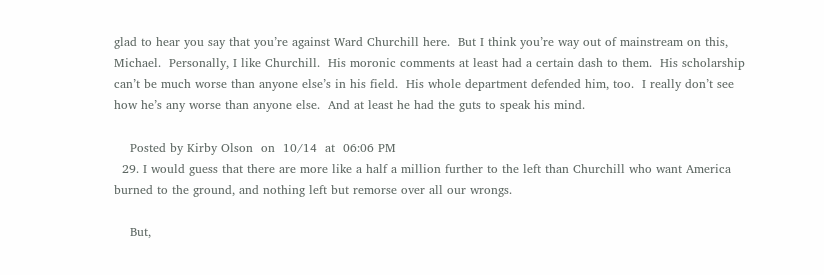glad to hear you say that you’re against Ward Churchill here.  But I think you’re way out of mainstream on this, Michael.  Personally, I like Churchill.  His moronic comments at least had a certain dash to them.  His scholarship can’t be much worse than anyone else’s in his field.  His whole department defended him, too.  I really don’t see how he’s any worse than anyone else.  And at least he had the guts to speak his mind.

    Posted by Kirby Olson  on  10/14  at  06:06 PM
  29. I would guess that there are more like a half a million further to the left than Churchill who want America burned to the ground, and nothing left but remorse over all our wrongs.

    But,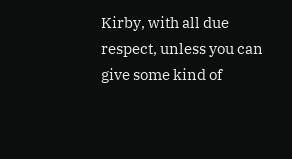Kirby, with all due respect, unless you can give some kind of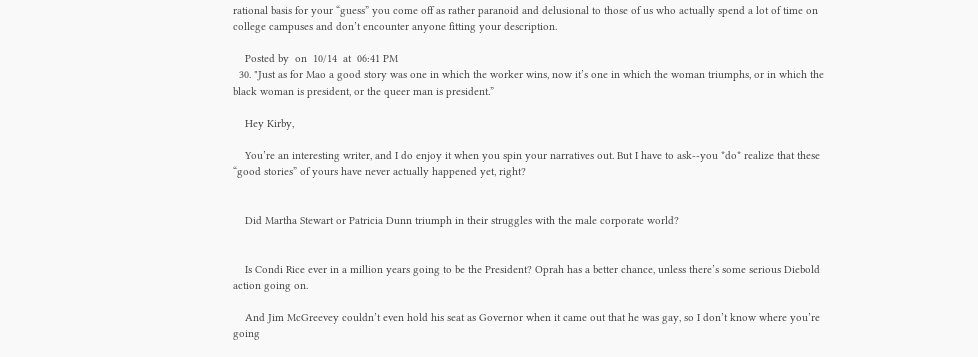rational basis for your “guess” you come off as rather paranoid and delusional to those of us who actually spend a lot of time on college campuses and don’t encounter anyone fitting your description.

    Posted by  on  10/14  at  06:41 PM
  30. "Just as for Mao a good story was one in which the worker wins, now it’s one in which the woman triumphs, or in which the black woman is president, or the queer man is president.”

    Hey Kirby,

    You’re an interesting writer, and I do enjoy it when you spin your narratives out. But I have to ask--you *do* realize that these “good stories” of yours have never actually happened yet, right?


    Did Martha Stewart or Patricia Dunn triumph in their struggles with the male corporate world?


    Is Condi Rice ever in a million years going to be the President? Oprah has a better chance, unless there’s some serious Diebold action going on.

    And Jim McGreevey couldn’t even hold his seat as Governor when it came out that he was gay, so I don’t know where you’re going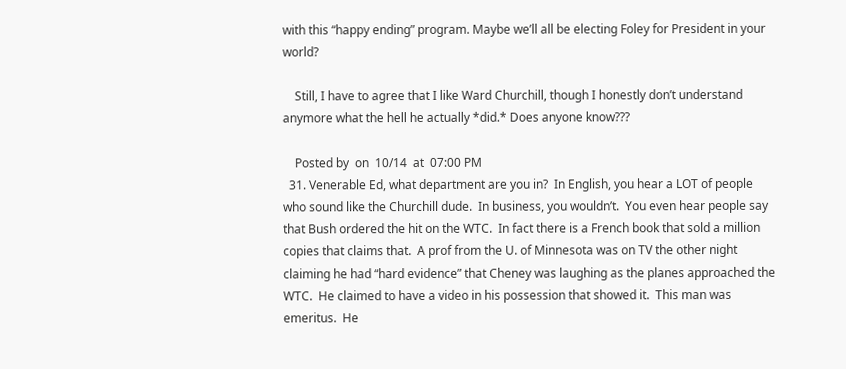with this “happy ending” program. Maybe we’ll all be electing Foley for President in your world?

    Still, I have to agree that I like Ward Churchill, though I honestly don’t understand anymore what the hell he actually *did.* Does anyone know???

    Posted by  on  10/14  at  07:00 PM
  31. Venerable Ed, what department are you in?  In English, you hear a LOT of people who sound like the Churchill dude.  In business, you wouldn’t.  You even hear people say that Bush ordered the hit on the WTC.  In fact there is a French book that sold a million copies that claims that.  A prof from the U. of Minnesota was on TV the other night claiming he had “hard evidence” that Cheney was laughing as the planes approached the WTC.  He claimed to have a video in his possession that showed it.  This man was emeritus.  He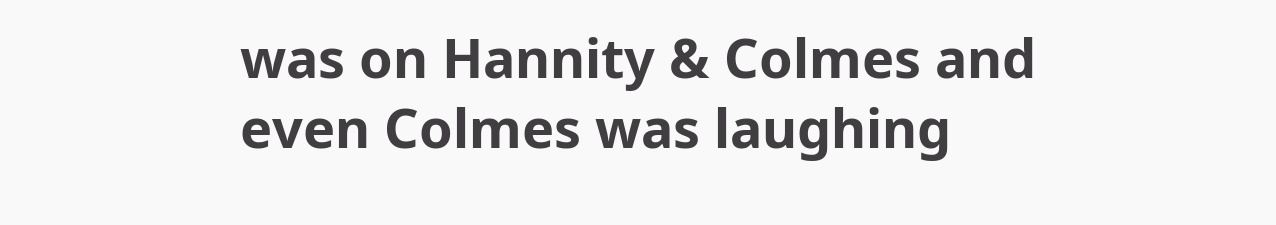was on Hannity & Colmes and even Colmes was laughing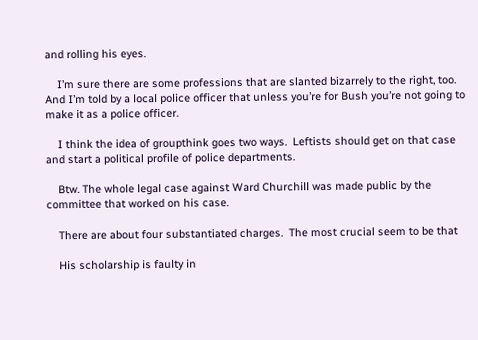and rolling his eyes.

    I’m sure there are some professions that are slanted bizarrely to the right, too.  And I’m told by a local police officer that unless you’re for Bush you’re not going to make it as a police officer.

    I think the idea of groupthink goes two ways.  Leftists should get on that case and start a political profile of police departments.

    Btw. The whole legal case against Ward Churchill was made public by the committee that worked on his case.

    There are about four substantiated charges.  The most crucial seem to be that

    His scholarship is faulty in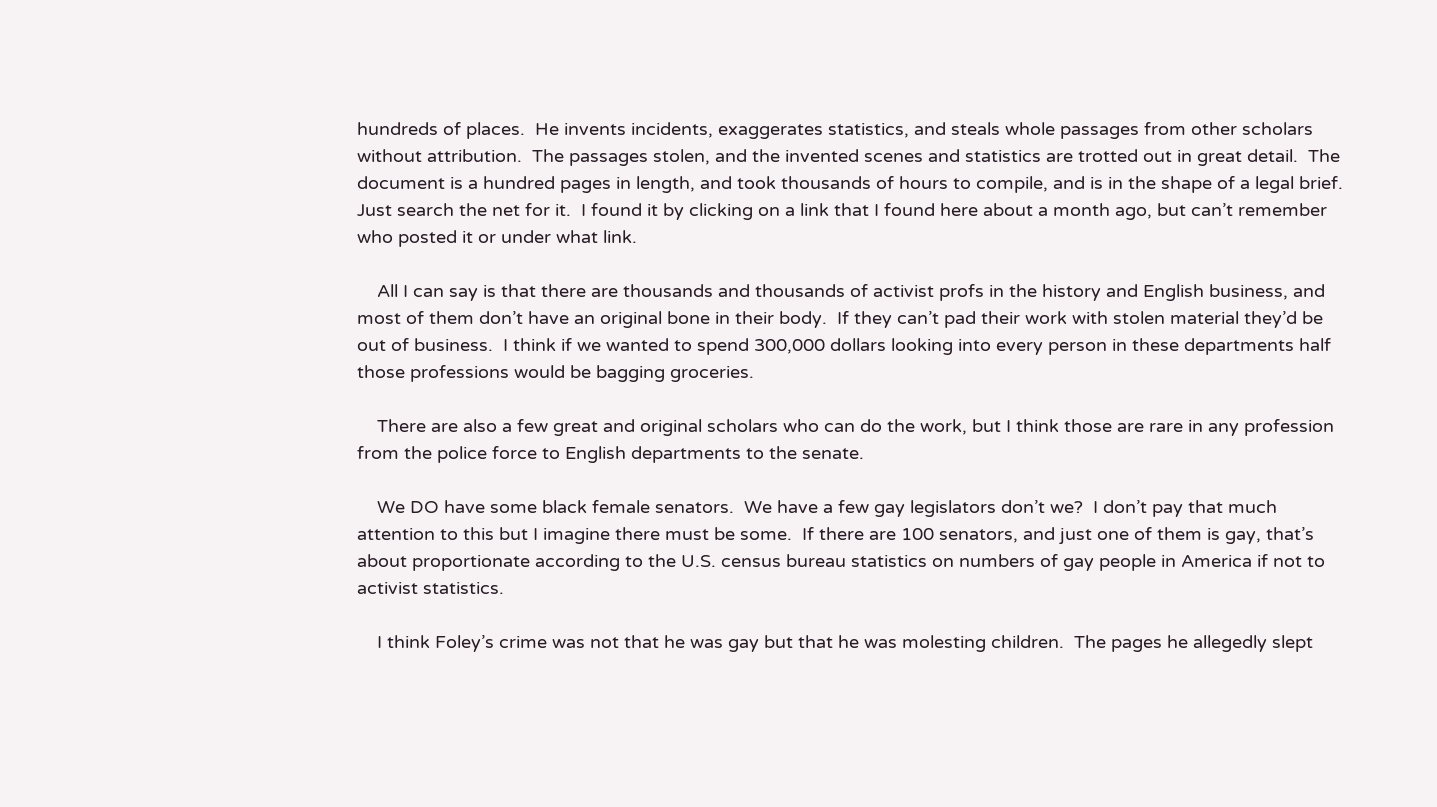hundreds of places.  He invents incidents, exaggerates statistics, and steals whole passages from other scholars without attribution.  The passages stolen, and the invented scenes and statistics are trotted out in great detail.  The document is a hundred pages in length, and took thousands of hours to compile, and is in the shape of a legal brief.  Just search the net for it.  I found it by clicking on a link that I found here about a month ago, but can’t remember who posted it or under what link.

    All I can say is that there are thousands and thousands of activist profs in the history and English business, and most of them don’t have an original bone in their body.  If they can’t pad their work with stolen material they’d be out of business.  I think if we wanted to spend 300,000 dollars looking into every person in these departments half those professions would be bagging groceries.

    There are also a few great and original scholars who can do the work, but I think those are rare in any profession from the police force to English departments to the senate.

    We DO have some black female senators.  We have a few gay legislators don’t we?  I don’t pay that much attention to this but I imagine there must be some.  If there are 100 senators, and just one of them is gay, that’s about proportionate according to the U.S. census bureau statistics on numbers of gay people in America if not to activist statistics.

    I think Foley’s crime was not that he was gay but that he was molesting children.  The pages he allegedly slept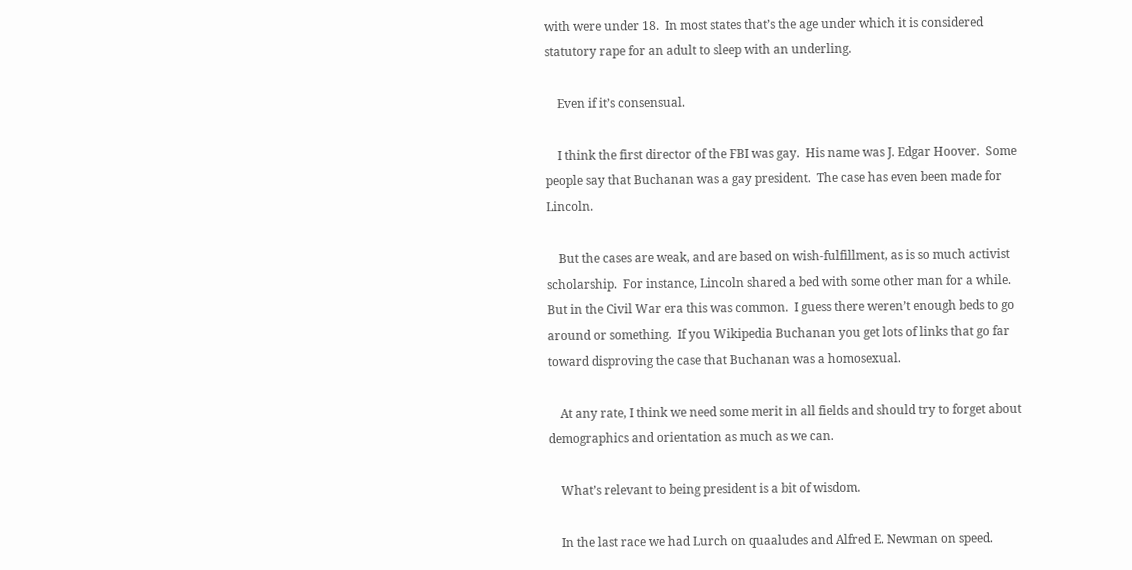with were under 18.  In most states that’s the age under which it is considered statutory rape for an adult to sleep with an underling.

    Even if it’s consensual.

    I think the first director of the FBI was gay.  His name was J. Edgar Hoover.  Some people say that Buchanan was a gay president.  The case has even been made for Lincoln.

    But the cases are weak, and are based on wish-fulfillment, as is so much activist scholarship.  For instance, Lincoln shared a bed with some other man for a while.  But in the Civil War era this was common.  I guess there weren’t enough beds to go around or something.  If you Wikipedia Buchanan you get lots of links that go far toward disproving the case that Buchanan was a homosexual.

    At any rate, I think we need some merit in all fields and should try to forget about demographics and orientation as much as we can.

    What’s relevant to being president is a bit of wisdom.

    In the last race we had Lurch on quaaludes and Alfred E. Newman on speed.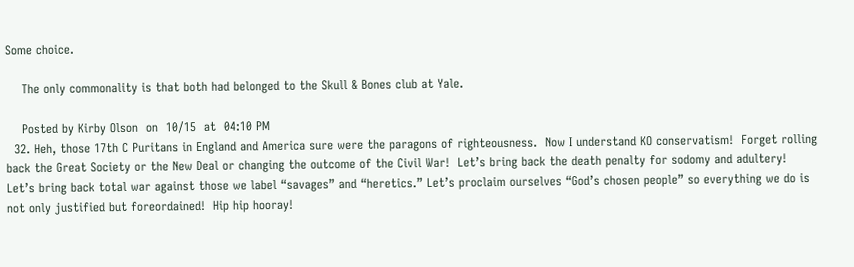Some choice.

    The only commonality is that both had belonged to the Skull & Bones club at Yale.

    Posted by Kirby Olson  on  10/15  at  04:10 PM
  32. Heh, those 17th C Puritans in England and America sure were the paragons of righteousness.  Now I understand KO conservatism!  Forget rolling back the Great Society or the New Deal or changing the outcome of the Civil War!  Let’s bring back the death penalty for sodomy and adultery!  Let’s bring back total war against those we label “savages” and “heretics.” Let’s proclaim ourselves “God’s chosen people” so everything we do is not only justified but foreordained!  Hip hip hooray!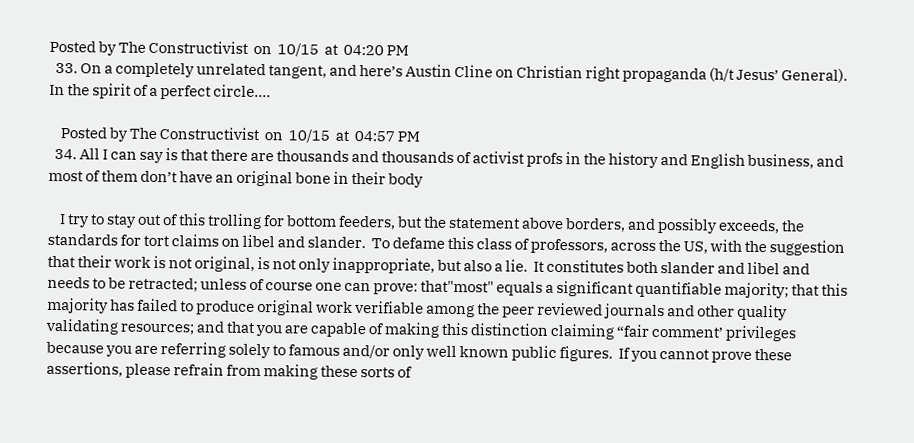Posted by The Constructivist  on  10/15  at  04:20 PM
  33. On a completely unrelated tangent, and here’s Austin Cline on Christian right propaganda (h/t Jesus’ General).  In the spirit of a perfect circle....

    Posted by The Constructivist  on  10/15  at  04:57 PM
  34. All I can say is that there are thousands and thousands of activist profs in the history and English business, and most of them don’t have an original bone in their body

    I try to stay out of this trolling for bottom feeders, but the statement above borders, and possibly exceeds, the standards for tort claims on libel and slander.  To defame this class of professors, across the US, with the suggestion that their work is not original, is not only inappropriate, but also a lie.  It constitutes both slander and libel and needs to be retracted; unless of course one can prove: that"most" equals a significant quantifiable majority; that this majority has failed to produce original work verifiable among the peer reviewed journals and other quality validating resources; and that you are capable of making this distinction claiming “fair comment’ privileges because you are referring solely to famous and/or only well known public figures.  If you cannot prove these assertions, please refrain from making these sorts of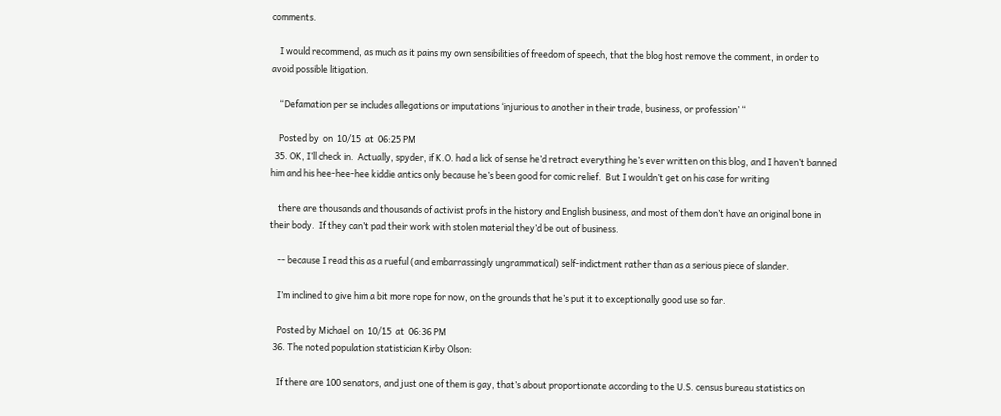comments.

    I would recommend, as much as it pains my own sensibilities of freedom of speech, that the blog host remove the comment, in order to avoid possible litigation.

    “Defamation per se includes allegations or imputations ‘injurious to another in their trade, business, or profession’ “

    Posted by  on  10/15  at  06:25 PM
  35. OK, I’ll check in.  Actually, spyder, if K.O. had a lick of sense he’d retract everything he’s ever written on this blog, and I haven’t banned him and his hee-hee-hee kiddie antics only because he’s been good for comic relief.  But I wouldn’t get on his case for writing

    there are thousands and thousands of activist profs in the history and English business, and most of them don’t have an original bone in their body.  If they can’t pad their work with stolen material they’d be out of business.

    -- because I read this as a rueful (and embarrassingly ungrammatical) self-indictment rather than as a serious piece of slander.

    I’m inclined to give him a bit more rope for now, on the grounds that he’s put it to exceptionally good use so far.

    Posted by Michael  on  10/15  at  06:36 PM
  36. The noted population statistician Kirby Olson:

    If there are 100 senators, and just one of them is gay, that’s about proportionate according to the U.S. census bureau statistics on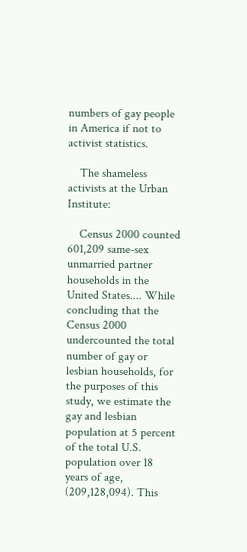numbers of gay people in America if not to activist statistics.

    The shameless activists at the Urban Institute:

    Census 2000 counted 601,209 same-sex unmarried partner households in the United States.... While concluding that the Census 2000 undercounted the total number of gay or lesbian households, for the purposes of this study, we estimate the gay and lesbian population at 5 percent of the total U.S. population over 18 years of age, (209,128,094). This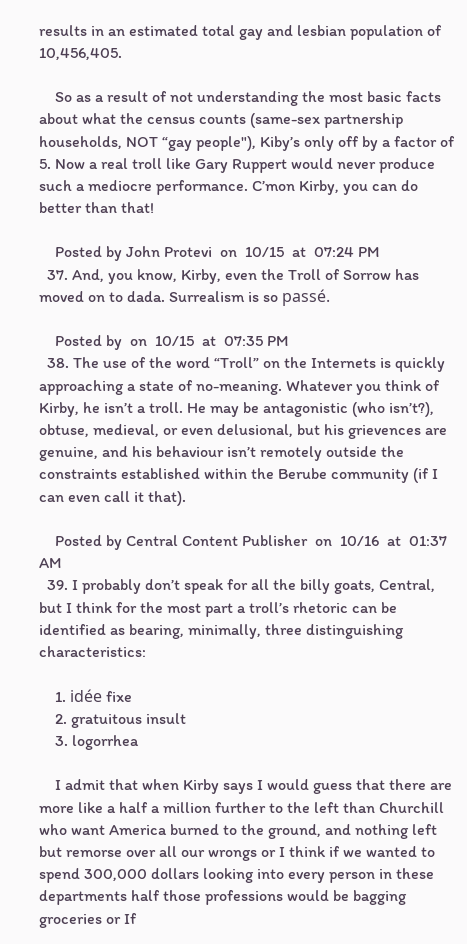results in an estimated total gay and lesbian population of 10,456,405.

    So as a result of not understanding the most basic facts about what the census counts (same-sex partnership households, NOT “gay people"), Kiby’s only off by a factor of 5. Now a real troll like Gary Ruppert would never produce such a mediocre performance. C’mon Kirby, you can do better than that!

    Posted by John Protevi  on  10/15  at  07:24 PM
  37. And, you know, Kirby, even the Troll of Sorrow has moved on to dada. Surrealism is so passé.

    Posted by  on  10/15  at  07:35 PM
  38. The use of the word “Troll” on the Internets is quickly approaching a state of no-meaning. Whatever you think of Kirby, he isn’t a troll. He may be antagonistic (who isn’t?), obtuse, medieval, or even delusional, but his grievences are genuine, and his behaviour isn’t remotely outside the constraints established within the Berube community (if I can even call it that).

    Posted by Central Content Publisher  on  10/16  at  01:37 AM
  39. I probably don’t speak for all the billy goats, Central, but I think for the most part a troll’s rhetoric can be identified as bearing, minimally, three distinguishing characteristics:

    1. idée fixe
    2. gratuitous insult
    3. logorrhea

    I admit that when Kirby says I would guess that there are more like a half a million further to the left than Churchill who want America burned to the ground, and nothing left but remorse over all our wrongs or I think if we wanted to spend 300,000 dollars looking into every person in these departments half those professions would be bagging groceries or If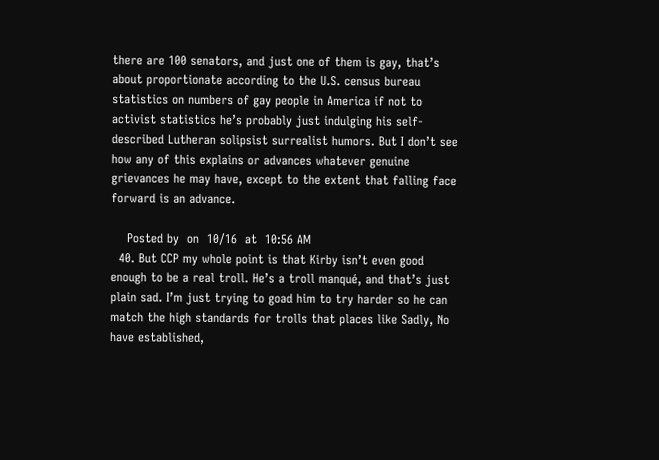there are 100 senators, and just one of them is gay, that’s about proportionate according to the U.S. census bureau statistics on numbers of gay people in America if not to activist statistics he’s probably just indulging his self-described Lutheran solipsist surrealist humors. But I don’t see how any of this explains or advances whatever genuine grievances he may have, except to the extent that falling face forward is an advance.

    Posted by  on  10/16  at  10:56 AM
  40. But CCP my whole point is that Kirby isn’t even good enough to be a real troll. He’s a troll manqué, and that’s just plain sad. I’m just trying to goad him to try harder so he can match the high standards for trolls that places like Sadly, No have established,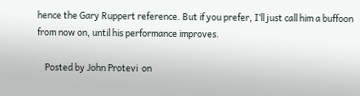hence the Gary Ruppert reference. But if you prefer, I’ll just call him a buffoon from now on, until his performance improves.

    Posted by John Protevi  on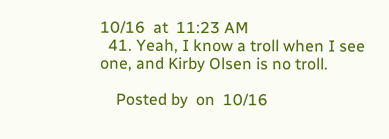10/16  at  11:23 AM
  41. Yeah, I know a troll when I see one, and Kirby Olsen is no troll.

    Posted by  on  10/16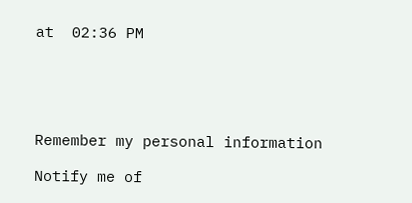at  02:36 PM





Remember my personal information

Notify me of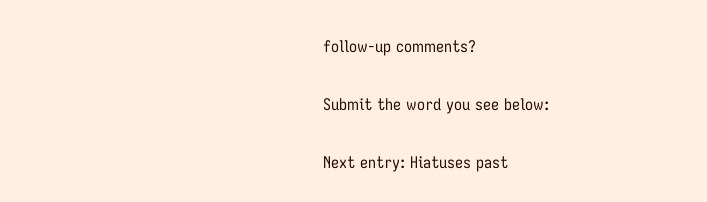follow-up comments?

Submit the word you see below:

Next entry: Hiatuses past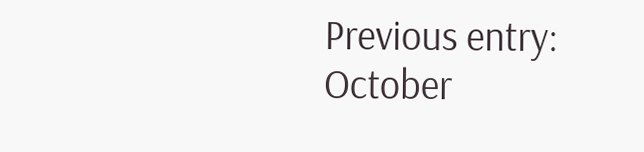Previous entry: October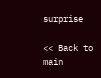surprise

<< Back to main